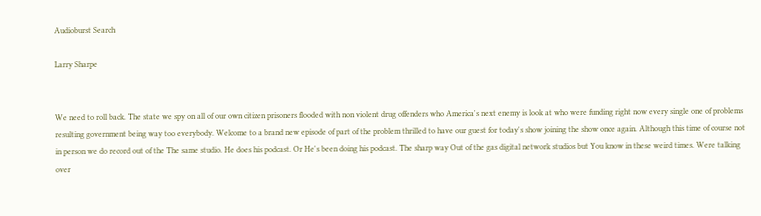Audioburst Search

Larry Sharpe


We need to roll back. The state we spy on all of our own citizen prisoners flooded with non violent drug offenders who America's next enemy is look at who were funding right now every single one of problems resulting government being way too everybody. Welcome to a brand new episode of part of the problem thrilled to have our guest for today's show joining the show once again. Although this time of course not in person we do record out of the The same studio. He does his podcast. Or He's been doing his podcast. The sharp way Out of the gas digital network studios but You know in these weird times. Were talking over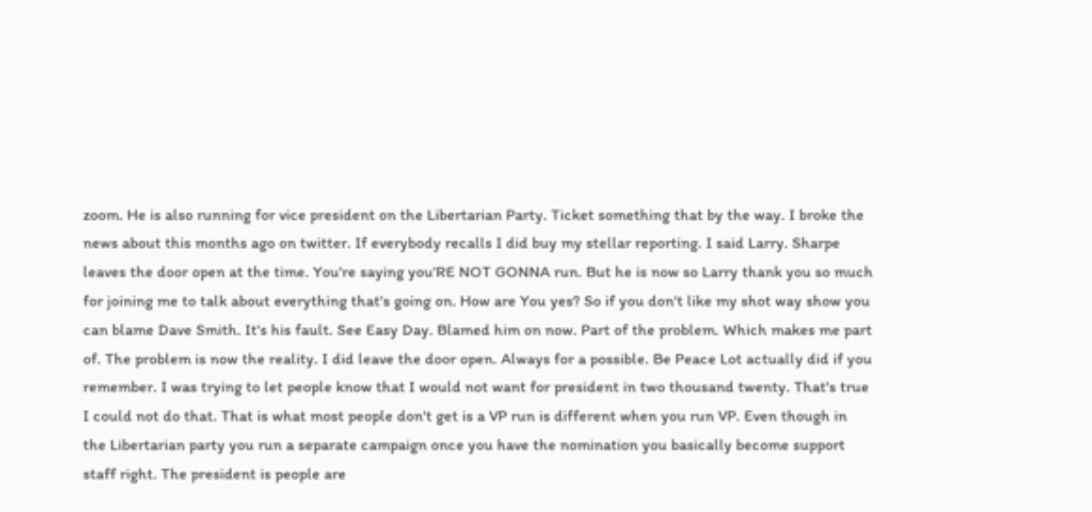zoom. He is also running for vice president on the Libertarian Party. Ticket something that by the way. I broke the news about this months ago on twitter. If everybody recalls I did buy my stellar reporting. I said Larry. Sharpe leaves the door open at the time. You're saying you'RE NOT GONNA run. But he is now so Larry thank you so much for joining me to talk about everything that's going on. How are You yes? So if you don't like my shot way show you can blame Dave Smith. It's his fault. See Easy Day. Blamed him on now. Part of the problem. Which makes me part of. The problem is now the reality. I did leave the door open. Always for a possible. Be Peace Lot actually did if you remember. I was trying to let people know that I would not want for president in two thousand twenty. That's true I could not do that. That is what most people don't get is a VP run is different when you run VP. Even though in the Libertarian party you run a separate campaign once you have the nomination you basically become support staff right. The president is people are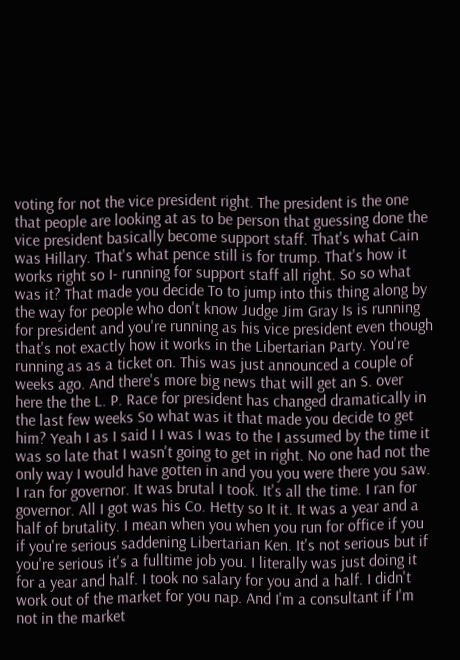voting for not the vice president right. The president is the one that people are looking at as to be person that guessing done the vice president basically become support staff. That's what Cain was Hillary. That's what pence still is for trump. That's how it works right so I- running for support staff all right. So so what was it? That made you decide To to jump into this thing along by the way for people who don't know Judge Jim Gray Is is running for president and you're running as his vice president even though that's not exactly how it works in the Libertarian Party. You're running as as a ticket on. This was just announced a couple of weeks ago. And there's more big news that will get an S. over here the the L. P. Race for president has changed dramatically in the last few weeks So what was it that made you decide to get him? Yeah I as I said I I was I was to the I assumed by the time it was so late that I wasn't going to get in right. No one had not the only way I would have gotten in and you you were there you saw. I ran for governor. It was brutal I took. It's all the time. I ran for governor. All I got was his Co. Hetty so It it. It was a year and a half of brutality. I mean when you when you run for office if you if you're serious saddening Libertarian Ken. It's not serious but if you're serious it's a fulltime job you. I literally was just doing it for a year and half. I took no salary for you and a half. I didn't work out of the market for you nap. And I'm a consultant if I'm not in the market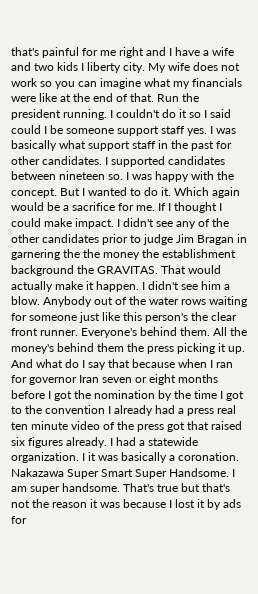that's painful for me right and I have a wife and two kids I liberty city. My wife does not work so you can imagine what my financials were like at the end of that. Run the president running. I couldn't do it so I said could I be someone support staff yes. I was basically what support staff in the past for other candidates. I supported candidates between nineteen so. I was happy with the concept. But I wanted to do it. Which again would be a sacrifice for me. If I thought I could make impact. I didn't see any of the other candidates prior to judge Jim Bragan in garnering the the money the establishment background the GRAVITAS. That would actually make it happen. I didn't see him a blow. Anybody out of the water rows waiting for someone just like this person's the clear front runner. Everyone's behind them. All the money's behind them the press picking it up. And what do I say that because when I ran for governor Iran seven or eight months before I got the nomination by the time I got to the convention I already had a press real ten minute video of the press got that raised six figures already. I had a statewide organization. I it was basically a coronation. Nakazawa Super Smart Super Handsome. I am super handsome. That's true but that's not the reason it was because I lost it by ads for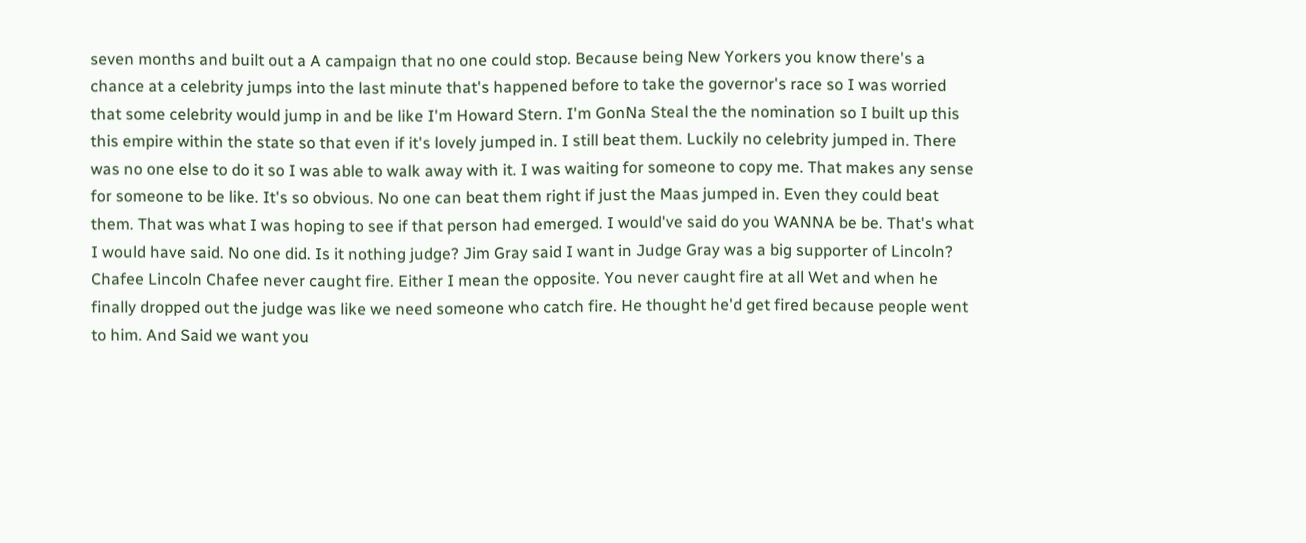seven months and built out a A campaign that no one could stop. Because being New Yorkers you know there's a chance at a celebrity jumps into the last minute that's happened before to take the governor's race so I was worried that some celebrity would jump in and be like I'm Howard Stern. I'm GonNa Steal the the nomination so I built up this this empire within the state so that even if it's lovely jumped in. I still beat them. Luckily no celebrity jumped in. There was no one else to do it so I was able to walk away with it. I was waiting for someone to copy me. That makes any sense for someone to be like. It's so obvious. No one can beat them right if just the Maas jumped in. Even they could beat them. That was what I was hoping to see if that person had emerged. I would've said do you WANNA be be. That's what I would have said. No one did. Is it nothing judge? Jim Gray said I want in Judge Gray was a big supporter of Lincoln? Chafee Lincoln Chafee never caught fire. Either I mean the opposite. You never caught fire at all Wet and when he finally dropped out the judge was like we need someone who catch fire. He thought he'd get fired because people went to him. And Said we want you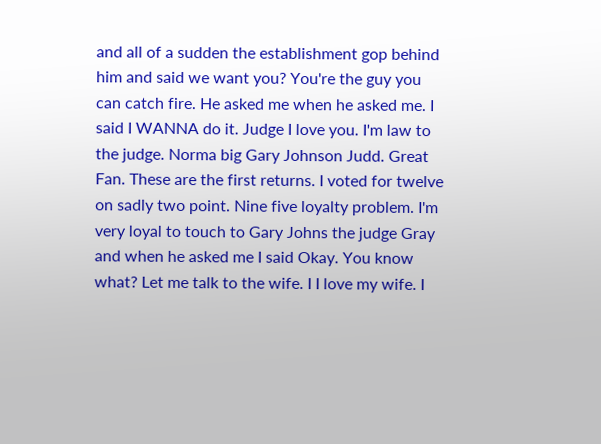and all of a sudden the establishment gop behind him and said we want you? You're the guy you can catch fire. He asked me when he asked me. I said I WANNA do it. Judge I love you. I'm law to the judge. Norma big Gary Johnson Judd. Great Fan. These are the first returns. I voted for twelve on sadly two point. Nine five loyalty problem. I'm very loyal to touch to Gary Johns the judge Gray and when he asked me I said Okay. You know what? Let me talk to the wife. I I love my wife. I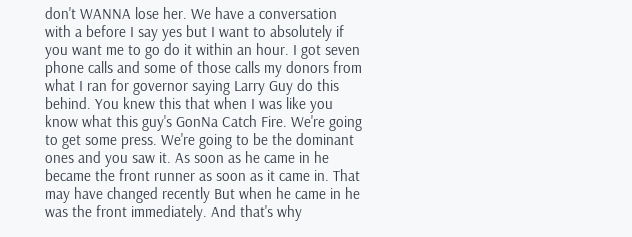don't WANNA lose her. We have a conversation with a before I say yes but I want to absolutely if you want me to go do it within an hour. I got seven phone calls and some of those calls my donors from what I ran for governor saying Larry Guy do this behind. You knew this that when I was like you know what this guy's GonNa Catch Fire. We're going to get some press. We're going to be the dominant ones and you saw it. As soon as he came in he became the front runner as soon as it came in. That may have changed recently But when he came in he was the front immediately. And that's why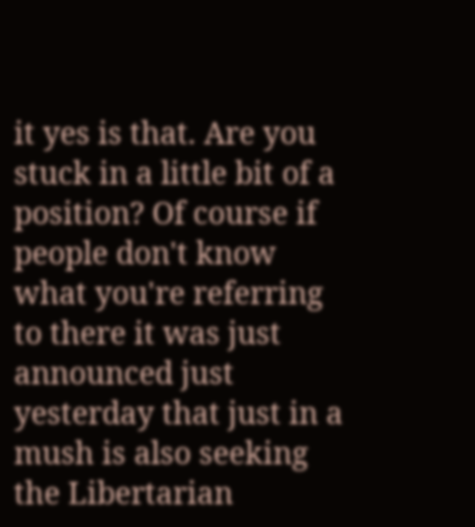it yes is that. Are you stuck in a little bit of a position? Of course if people don't know what you're referring to there it was just announced just yesterday that just in a mush is also seeking the Libertarian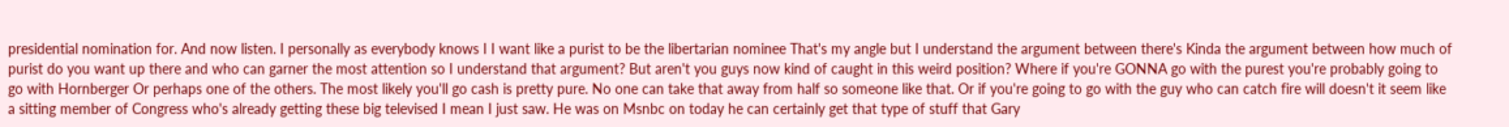presidential nomination for. And now listen. I personally as everybody knows I I want like a purist to be the libertarian nominee That's my angle but I understand the argument between there's Kinda the argument between how much of purist do you want up there and who can garner the most attention so I understand that argument? But aren't you guys now kind of caught in this weird position? Where if you're GONNA go with the purest you're probably going to go with Hornberger Or perhaps one of the others. The most likely you'll go cash is pretty pure. No one can take that away from half so someone like that. Or if you're going to go with the guy who can catch fire will doesn't it seem like a sitting member of Congress who's already getting these big televised I mean I just saw. He was on Msnbc on today he can certainly get that type of stuff that Gary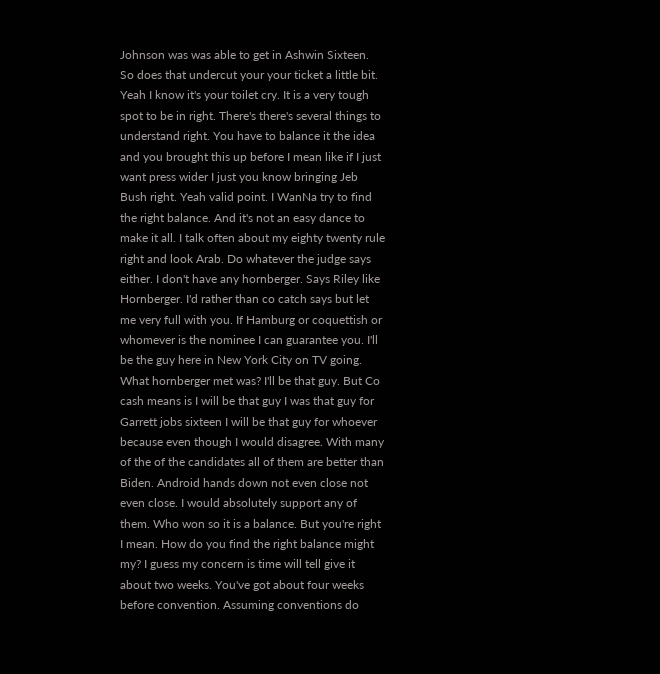Johnson was was able to get in Ashwin Sixteen. So does that undercut your your ticket a little bit. Yeah I know it's your toilet cry. It is a very tough spot to be in right. There's there's several things to understand right. You have to balance it the idea and you brought this up before I mean like if I just want press wider I just you know bringing Jeb Bush right. Yeah valid point. I WanNa try to find the right balance. And it's not an easy dance to make it all. I talk often about my eighty twenty rule right and look Arab. Do whatever the judge says either. I don't have any hornberger. Says Riley like Hornberger. I'd rather than co catch says but let me very full with you. If Hamburg or coquettish or whomever is the nominee I can guarantee you. I'll be the guy here in New York City on TV going. What hornberger met was? I'll be that guy. But Co cash means is I will be that guy I was that guy for Garrett jobs sixteen I will be that guy for whoever because even though I would disagree. With many of the of the candidates all of them are better than Biden. Android hands down not even close not even close. I would absolutely support any of them. Who won so it is a balance. But you're right I mean. How do you find the right balance might my? I guess my concern is time will tell give it about two weeks. You've got about four weeks before convention. Assuming conventions do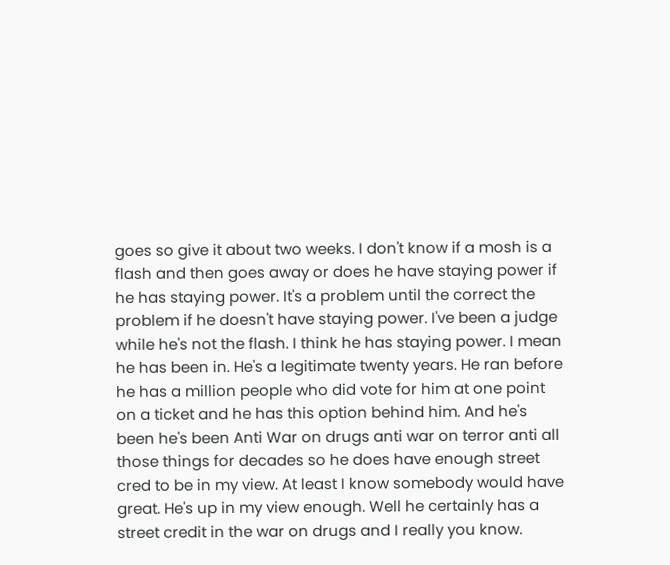goes so give it about two weeks. I don't know if a mosh is a flash and then goes away or does he have staying power if he has staying power. It's a problem until the correct the problem if he doesn't have staying power. I've been a judge while he's not the flash. I think he has staying power. I mean he has been in. He's a legitimate twenty years. He ran before he has a million people who did vote for him at one point on a ticket and he has this option behind him. And he's been he's been Anti War on drugs anti war on terror anti all those things for decades so he does have enough street cred to be in my view. At least I know somebody would have great. He's up in my view enough. Well he certainly has a street credit in the war on drugs and I really you know.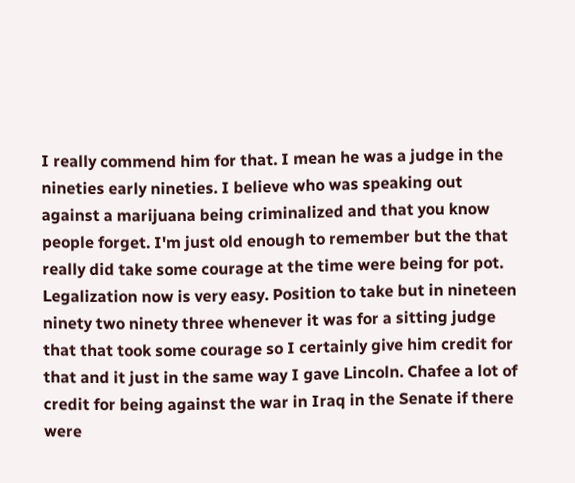I really commend him for that. I mean he was a judge in the nineties early nineties. I believe who was speaking out against a marijuana being criminalized and that you know people forget. I'm just old enough to remember but the that really did take some courage at the time were being for pot. Legalization now is very easy. Position to take but in nineteen ninety two ninety three whenever it was for a sitting judge that that took some courage so I certainly give him credit for that and it just in the same way I gave Lincoln. Chafee a lot of credit for being against the war in Iraq in the Senate if there were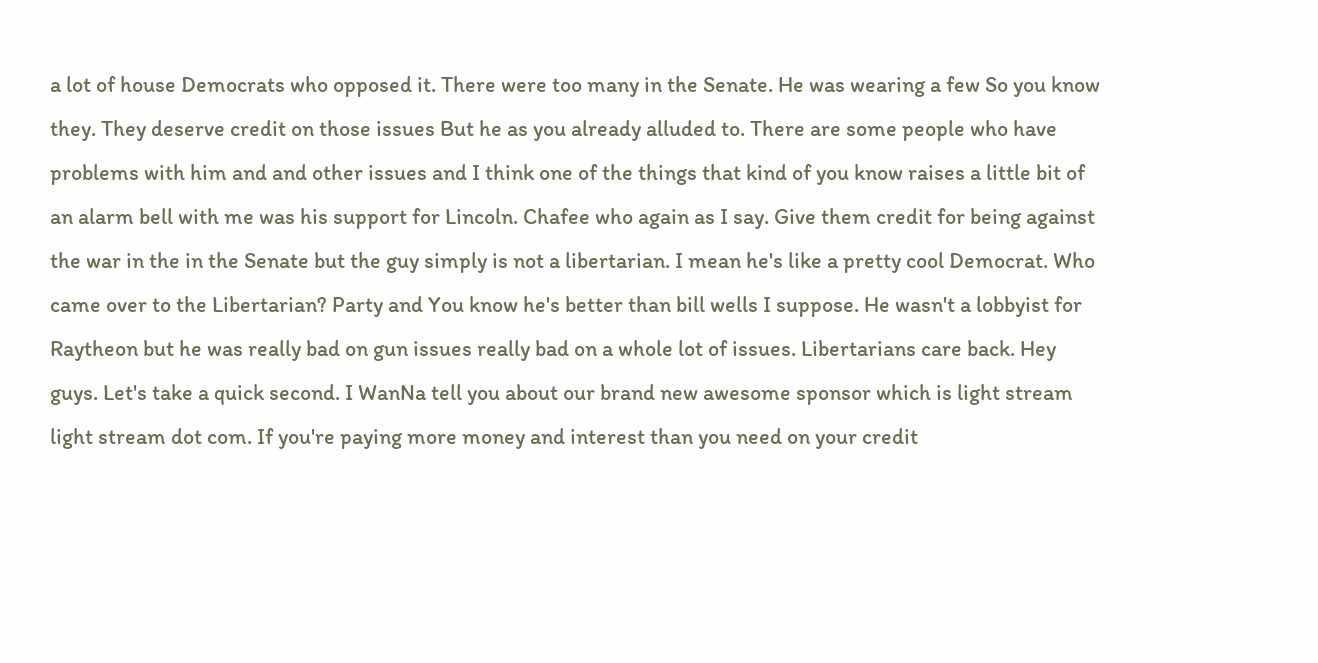a lot of house Democrats who opposed it. There were too many in the Senate. He was wearing a few So you know they. They deserve credit on those issues But he as you already alluded to. There are some people who have problems with him and and other issues and I think one of the things that kind of you know raises a little bit of an alarm bell with me was his support for Lincoln. Chafee who again as I say. Give them credit for being against the war in the in the Senate but the guy simply is not a libertarian. I mean he's like a pretty cool Democrat. Who came over to the Libertarian? Party and You know he's better than bill wells I suppose. He wasn't a lobbyist for Raytheon but he was really bad on gun issues really bad on a whole lot of issues. Libertarians care back. Hey guys. Let's take a quick second. I WanNa tell you about our brand new awesome sponsor which is light stream light stream dot com. If you're paying more money and interest than you need on your credit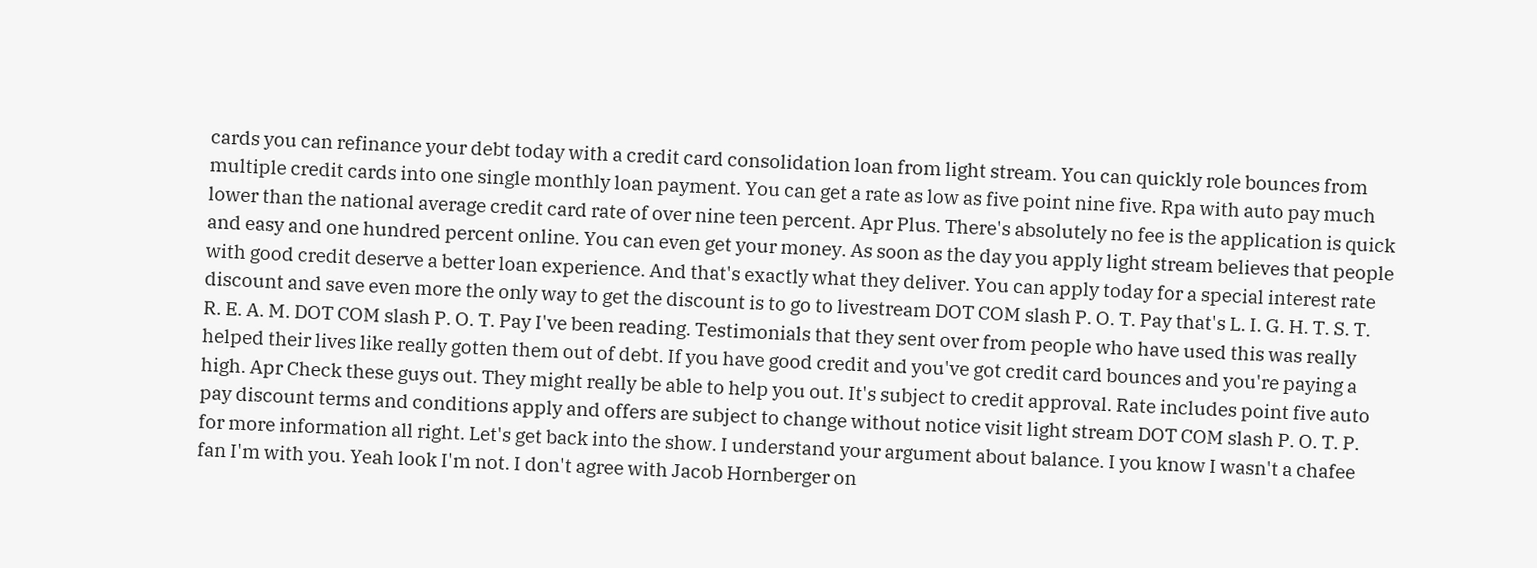cards you can refinance your debt today with a credit card consolidation loan from light stream. You can quickly role bounces from multiple credit cards into one single monthly loan payment. You can get a rate as low as five point nine five. Rpa with auto pay much lower than the national average credit card rate of over nine teen percent. Apr Plus. There's absolutely no fee is the application is quick and easy and one hundred percent online. You can even get your money. As soon as the day you apply light stream believes that people with good credit deserve a better loan experience. And that's exactly what they deliver. You can apply today for a special interest rate discount and save even more the only way to get the discount is to go to livestream DOT COM slash P. O. T. Pay that's L. I. G. H. T. S. T. R. E. A. M. DOT COM slash P. O. T. Pay I've been reading. Testimonials that they sent over from people who have used this was really helped their lives like really gotten them out of debt. If you have good credit and you've got credit card bounces and you're paying a high. Apr Check these guys out. They might really be able to help you out. It's subject to credit approval. Rate includes point five auto pay discount terms and conditions apply and offers are subject to change without notice visit light stream DOT COM slash P. O. T. P. for more information all right. Let's get back into the show. I understand your argument about balance. I you know I wasn't a chafee fan I'm with you. Yeah look I'm not. I don't agree with Jacob Hornberger on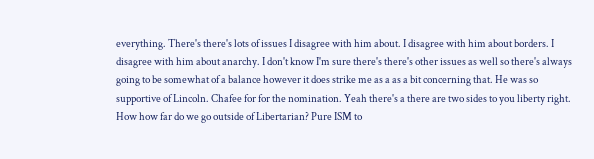everything. There's there's lots of issues I disagree with him about. I disagree with him about borders. I disagree with him about anarchy. I don't know I'm sure there's there's other issues as well so there's always going to be somewhat of a balance however it does strike me as a as a bit concerning that. He was so supportive of Lincoln. Chafee for for the nomination. Yeah there's a there are two sides to you liberty right. How how far do we go outside of Libertarian? Pure ISM to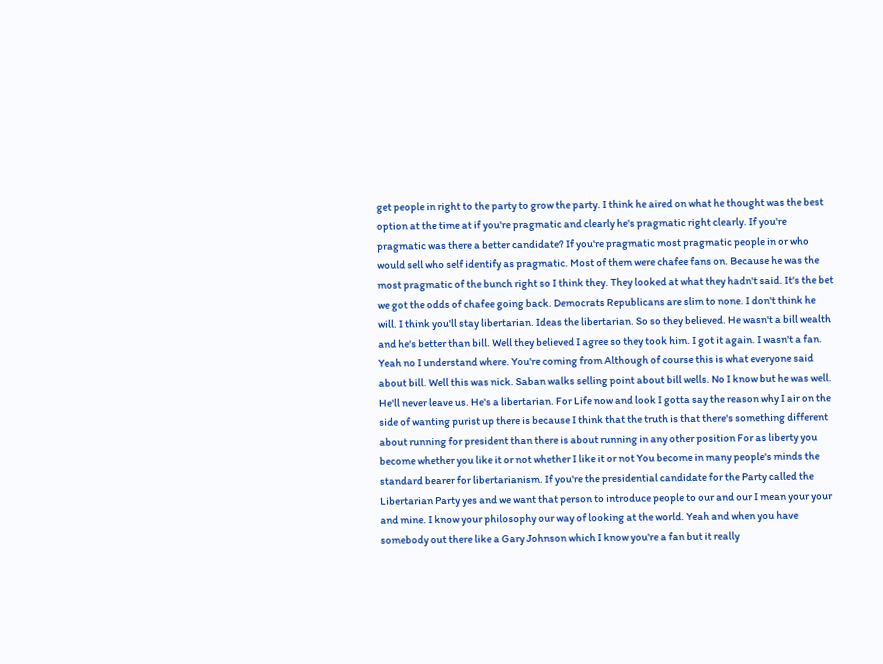get people in right to the party to grow the party. I think he aired on what he thought was the best option at the time at if you're pragmatic and clearly he's pragmatic right clearly. If you're pragmatic was there a better candidate? If you're pragmatic most pragmatic people in or who would sell who self identify as pragmatic. Most of them were chafee fans on. Because he was the most pragmatic of the bunch right so I think they. They looked at what they hadn't said. It's the bet we got the odds of chafee going back. Democrats Republicans are slim to none. I don't think he will. I think you'll stay libertarian. Ideas the libertarian. So so they believed. He wasn't a bill wealth and he's better than bill. Well they believed I agree so they took him. I got it again. I wasn't a fan. Yeah no I understand where. You're coming from Although of course this is what everyone said about bill. Well this was nick. Saban walks selling point about bill wells. No I know but he was well. He'll never leave us. He's a libertarian. For Life now and look I gotta say the reason why I air on the side of wanting purist up there is because I think that the truth is that there's something different about running for president than there is about running in any other position For as liberty you become whether you like it or not whether I like it or not You become in many people's minds the standard bearer for libertarianism. If you're the presidential candidate for the Party called the Libertarian Party yes and we want that person to introduce people to our and our I mean your your and mine. I know your philosophy our way of looking at the world. Yeah and when you have somebody out there like a Gary Johnson which I know you're a fan but it really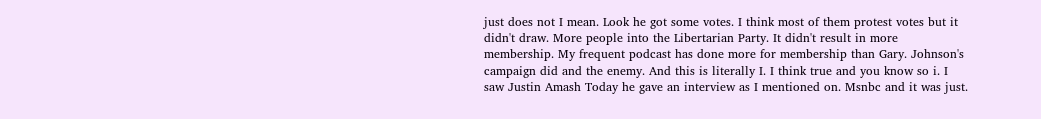just does not I mean. Look he got some votes. I think most of them protest votes but it didn't draw. More people into the Libertarian Party. It didn't result in more membership. My frequent podcast has done more for membership than Gary. Johnson's campaign did and the enemy. And this is literally I. I think true and you know so i. I saw Justin Amash Today he gave an interview as I mentioned on. Msnbc and it was just.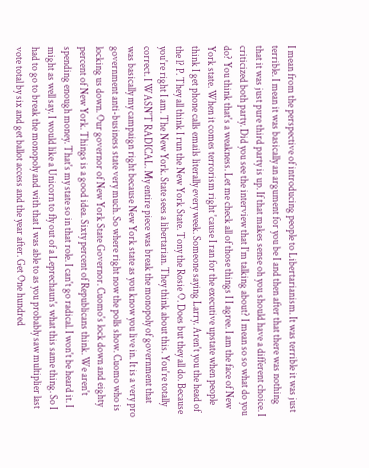I mean from the perspective of introducing people to Libertarianism. It was terrible it was just terrible. I mean it was basically an argument for you be I and then after that there was nothing that it was just pure third party is up. If that makes sense oh you should have a different choice. I criticized both party. Did you see the interview that I'm talking about? I mean so so what do you do? You think that's a weakness. Let me check all of those things I I agree. I am the face of New York state. When it comes terrorism right 'cause I ran for the executive upstate when people think I get phone calls emails literally every week. Someone saying Larry. Aren't you the head of the l? P. They all think I run the New York State. Tony the Rosie O. Does but they all do. Because you're right I am. The New York. State sees a libertarian. They think about this. You're totally correct. I WASN'T RADICAL. My entire piece was break the monopoly of government that was basically my campaign right because New York state as you know you live in. It is a very pro government anti-business state very much. So where right now the polls show. Cuomo who is locking us down. Our governor of New York State Governor. Cuomo's lock down and eighty percent of New York. Things is a good idea. Sixty percent of Republicans think. We aren't spending enough money. That's my state so in that role. I can't go radical. I won't be heard it. I might as well say. I would like a Unicorn to fly out of a Leprechaun's what this same thing. So I had to go to break the monopoly and with that I was able to as you probably saw multiplier last vote total by six and get ballot access and the year after. Get One hundred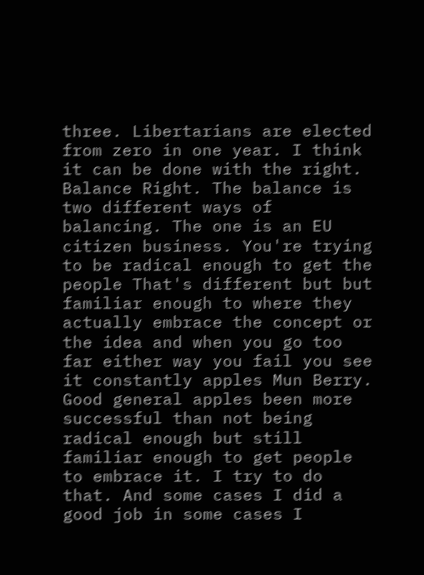three. Libertarians are elected from zero in one year. I think it can be done with the right. Balance Right. The balance is two different ways of balancing. The one is an EU citizen business. You're trying to be radical enough to get the people That's different but but familiar enough to where they actually embrace the concept or the idea and when you go too far either way you fail you see it constantly apples Mun Berry. Good general apples been more successful than not being radical enough but still familiar enough to get people to embrace it. I try to do that. And some cases I did a good job in some cases I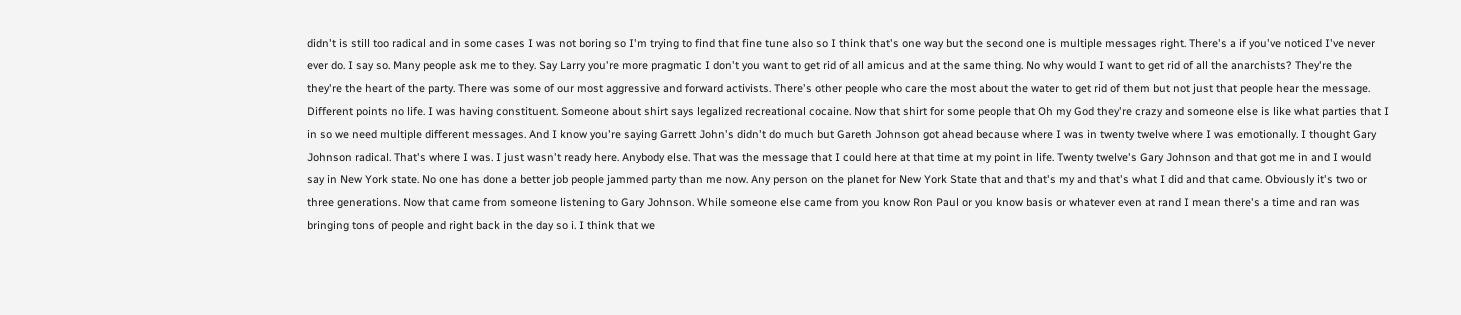didn't is still too radical and in some cases I was not boring so I'm trying to find that fine tune also so I think that's one way but the second one is multiple messages right. There's a if you've noticed I've never ever do. I say so. Many people ask me to they. Say Larry you're more pragmatic I don't you want to get rid of all amicus and at the same thing. No why would I want to get rid of all the anarchists? They're the they're the heart of the party. There was some of our most aggressive and forward activists. There's other people who care the most about the water to get rid of them but not just that people hear the message. Different points no life. I was having constituent. Someone about shirt says legalized recreational cocaine. Now that shirt for some people that Oh my God they're crazy and someone else is like what parties that I in so we need multiple different messages. And I know you're saying Garrett John's didn't do much but Gareth Johnson got ahead because where I was in twenty twelve where I was emotionally. I thought Gary Johnson radical. That's where I was. I just wasn't ready here. Anybody else. That was the message that I could here at that time at my point in life. Twenty twelve's Gary Johnson and that got me in and I would say in New York state. No one has done a better job people jammed party than me now. Any person on the planet for New York State that and that's my and that's what I did and that came. Obviously it's two or three generations. Now that came from someone listening to Gary Johnson. While someone else came from you know Ron Paul or you know basis or whatever even at rand I mean there's a time and ran was bringing tons of people and right back in the day so i. I think that we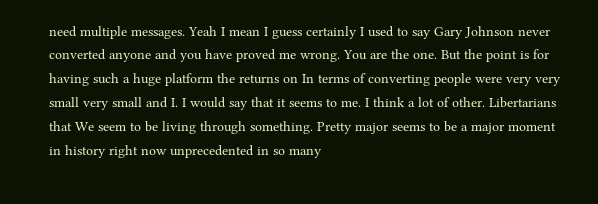need multiple messages. Yeah I mean I guess certainly I used to say Gary Johnson never converted anyone and you have proved me wrong. You are the one. But the point is for having such a huge platform the returns on In terms of converting people were very very small very small and I. I would say that it seems to me. I think a lot of other. Libertarians that We seem to be living through something. Pretty major seems to be a major moment in history right now unprecedented in so many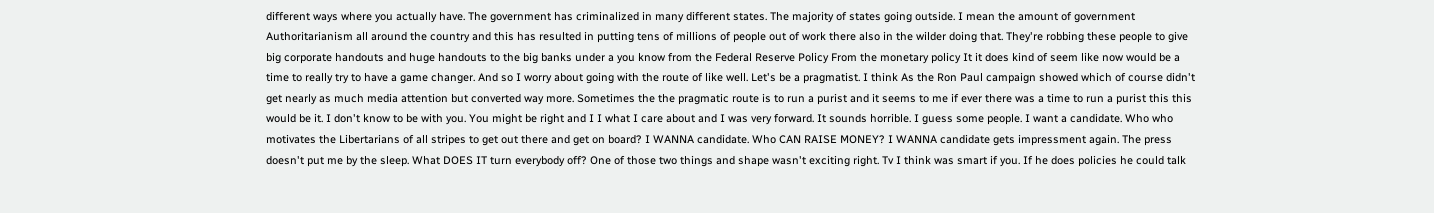different ways where you actually have. The government has criminalized in many different states. The majority of states going outside. I mean the amount of government Authoritarianism all around the country and this has resulted in putting tens of millions of people out of work there also in the wilder doing that. They're robbing these people to give big corporate handouts and huge handouts to the big banks under a you know from the Federal Reserve Policy From the monetary policy It it does kind of seem like now would be a time to really try to have a game changer. And so I worry about going with the route of like well. Let's be a pragmatist. I think As the Ron Paul campaign showed which of course didn't get nearly as much media attention but converted way more. Sometimes the the pragmatic route is to run a purist and it seems to me if ever there was a time to run a purist this this would be it. I don't know to be with you. You might be right and I I what I care about and I was very forward. It sounds horrible. I guess some people. I want a candidate. Who who motivates the Libertarians of all stripes to get out there and get on board? I WANNA candidate. Who CAN RAISE MONEY? I WANNA candidate gets impressment again. The press doesn't put me by the sleep. What DOES IT turn everybody off? One of those two things and shape wasn't exciting right. Tv I think was smart if you. If he does policies he could talk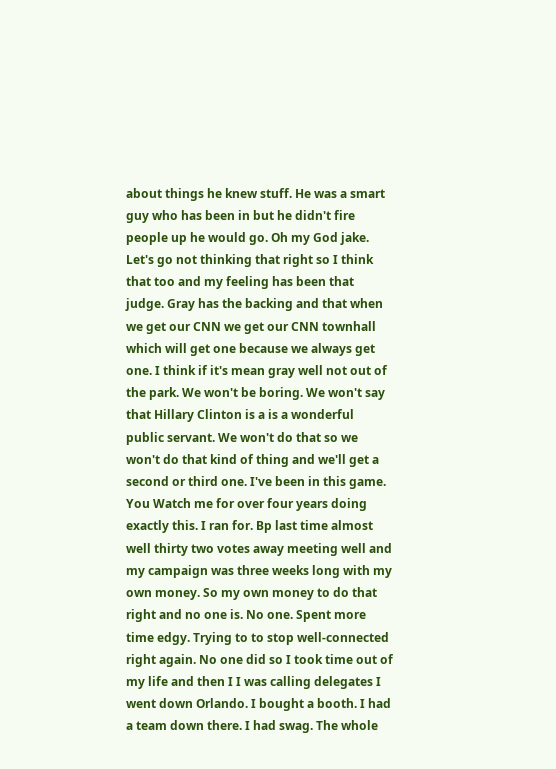about things he knew stuff. He was a smart guy who has been in but he didn't fire people up he would go. Oh my God jake. Let's go not thinking that right so I think that too and my feeling has been that judge. Gray has the backing and that when we get our CNN we get our CNN townhall which will get one because we always get one. I think if it's mean gray well not out of the park. We won't be boring. We won't say that Hillary Clinton is a is a wonderful public servant. We won't do that so we won't do that kind of thing and we'll get a second or third one. I've been in this game. You Watch me for over four years doing exactly this. I ran for. Bp last time almost well thirty two votes away meeting well and my campaign was three weeks long with my own money. So my own money to do that right and no one is. No one. Spent more time edgy. Trying to to stop well-connected right again. No one did so I took time out of my life and then I I was calling delegates I went down Orlando. I bought a booth. I had a team down there. I had swag. The whole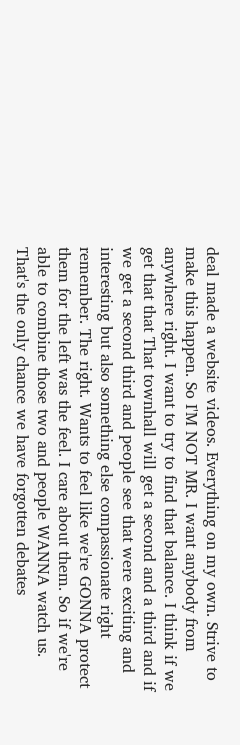deal made a website videos. Everything on my own. Strive to make this happen. So I'M NOT MR. I want anybody from anywhere right. I want to try to find that balance. I think if we get that that That townhall will get a second and a third and if we get a second third and people see that were exciting and interesting but also something else compassionate right remember. The right. Wants to feel like we're GONNA protect them for the left was the feel. I care about them. So if we're able to combine those two and people WANNA watch us. That's the only chance we have forgotten debates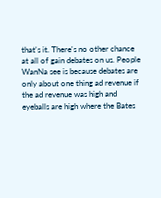that's it. There's no other chance at all of gain debates on us. People WanNa see is because debates are only about one thing ad revenue if the ad revenue was high and eyeballs are high where the Bates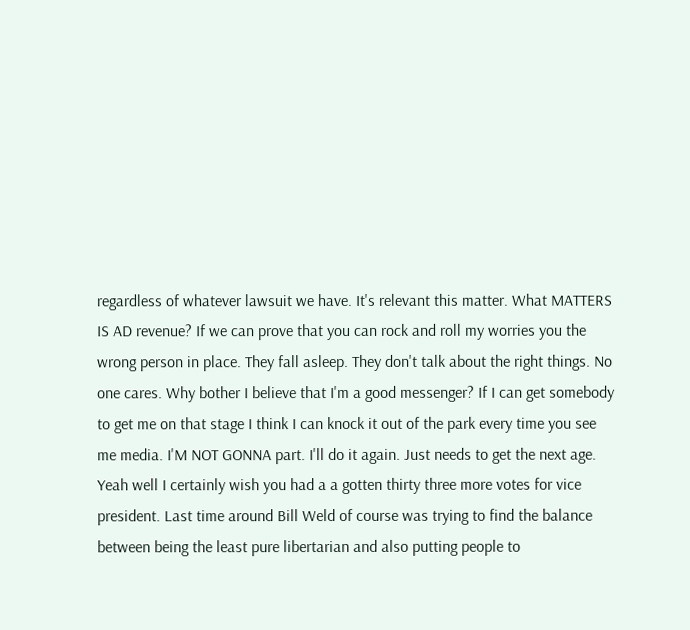regardless of whatever lawsuit we have. It's relevant this matter. What MATTERS IS AD revenue? If we can prove that you can rock and roll my worries you the wrong person in place. They fall asleep. They don't talk about the right things. No one cares. Why bother I believe that I'm a good messenger? If I can get somebody to get me on that stage I think I can knock it out of the park every time you see me media. I'M NOT GONNA part. I'll do it again. Just needs to get the next age. Yeah well I certainly wish you had a a gotten thirty three more votes for vice president. Last time around Bill Weld of course was trying to find the balance between being the least pure libertarian and also putting people to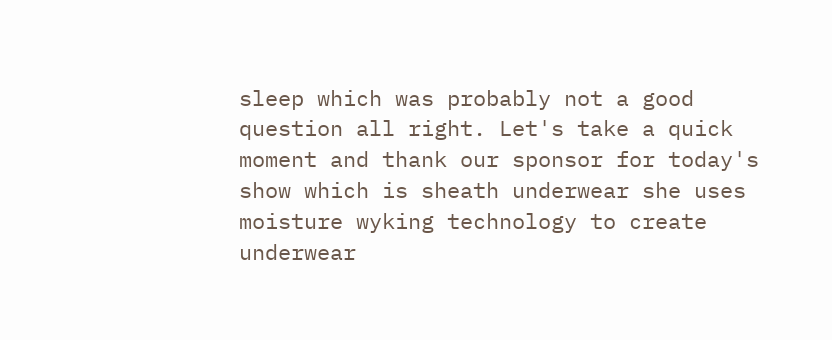sleep which was probably not a good question all right. Let's take a quick moment and thank our sponsor for today's show which is sheath underwear she uses moisture wyking technology to create underwear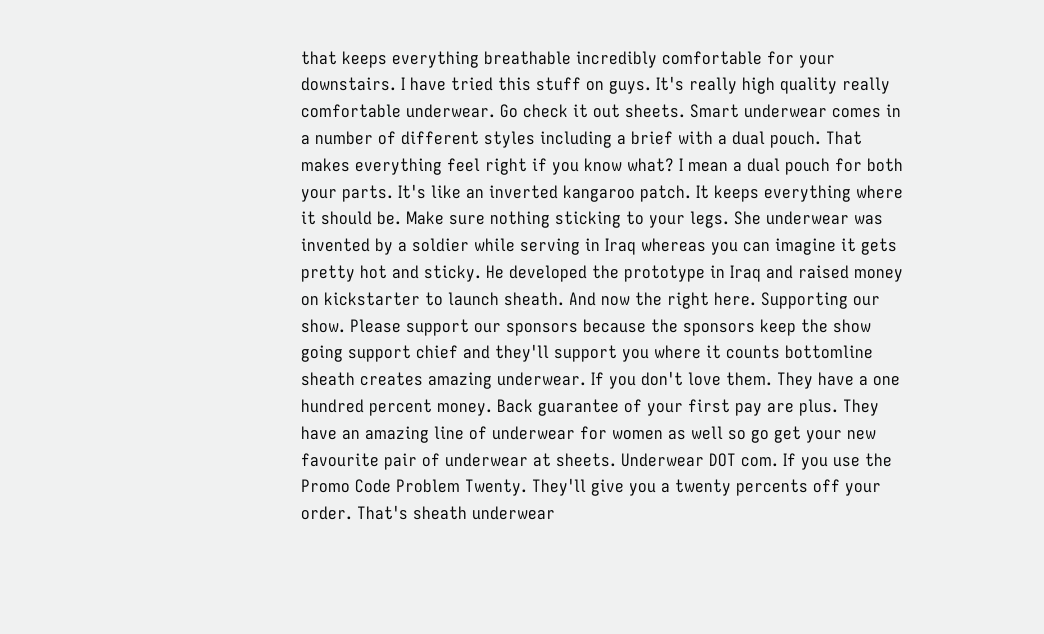that keeps everything breathable incredibly comfortable for your downstairs. I have tried this stuff on guys. It's really high quality really comfortable underwear. Go check it out sheets. Smart underwear comes in a number of different styles including a brief with a dual pouch. That makes everything feel right if you know what? I mean a dual pouch for both your parts. It's like an inverted kangaroo patch. It keeps everything where it should be. Make sure nothing sticking to your legs. She underwear was invented by a soldier while serving in Iraq whereas you can imagine it gets pretty hot and sticky. He developed the prototype in Iraq and raised money on kickstarter to launch sheath. And now the right here. Supporting our show. Please support our sponsors because the sponsors keep the show going support chief and they'll support you where it counts bottomline sheath creates amazing underwear. If you don't love them. They have a one hundred percent money. Back guarantee of your first pay are plus. They have an amazing line of underwear for women as well so go get your new favourite pair of underwear at sheets. Underwear DOT com. If you use the Promo Code Problem Twenty. They'll give you a twenty percents off your order. That's sheath underwear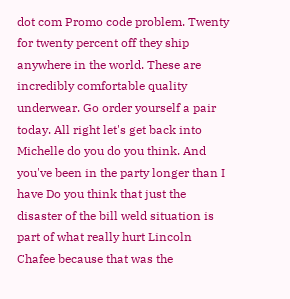dot com Promo code problem. Twenty for twenty percent off they ship anywhere in the world. These are incredibly comfortable quality underwear. Go order yourself a pair today. All right let's get back into Michelle do you do you think. And you've been in the party longer than I have Do you think that just the disaster of the bill weld situation is part of what really hurt Lincoln Chafee because that was the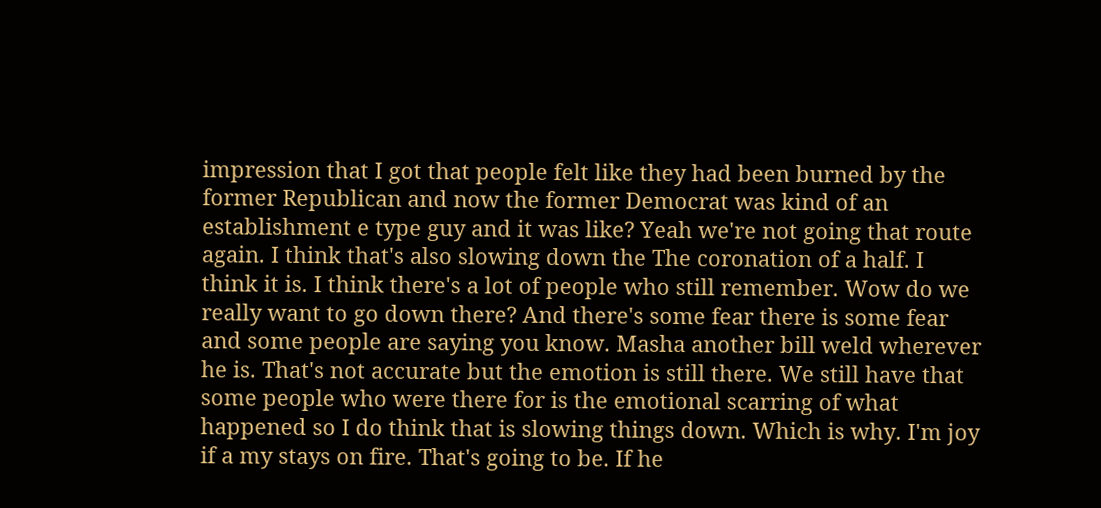impression that I got that people felt like they had been burned by the former Republican and now the former Democrat was kind of an establishment e type guy and it was like? Yeah we're not going that route again. I think that's also slowing down the The coronation of a half. I think it is. I think there's a lot of people who still remember. Wow do we really want to go down there? And there's some fear there is some fear and some people are saying you know. Masha another bill weld wherever he is. That's not accurate but the emotion is still there. We still have that some people who were there for is the emotional scarring of what happened so I do think that is slowing things down. Which is why. I'm joy if a my stays on fire. That's going to be. If he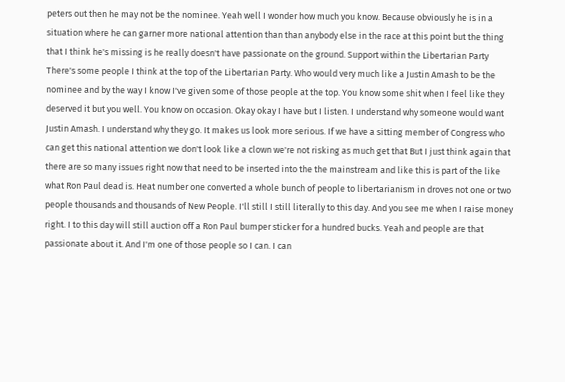peters out then he may not be the nominee. Yeah well I wonder how much you know. Because obviously he is in a situation where he can garner more national attention than than anybody else in the race at this point but the thing that I think he's missing is he really doesn't have passionate on the ground. Support within the Libertarian Party There's some people I think at the top of the Libertarian Party. Who would very much like a Justin Amash to be the nominee and by the way I know I've given some of those people at the top. You know some shit when I feel like they deserved it but you well. You know on occasion. Okay okay I have but I listen. I understand why someone would want Justin Amash. I understand why they go. It makes us look more serious. If we have a sitting member of Congress who can get this national attention we don't look like a clown we're not risking as much get that But I just think again that there are so many issues right now that need to be inserted into the the mainstream and like this is part of the like what Ron Paul dead is. Heat number one converted a whole bunch of people to libertarianism in droves not one or two people thousands and thousands of New People. I'll still I still literally to this day. And you see me when I raise money right. I to this day will still auction off a Ron Paul bumper sticker for a hundred bucks. Yeah and people are that passionate about it. And I'm one of those people so I can. I can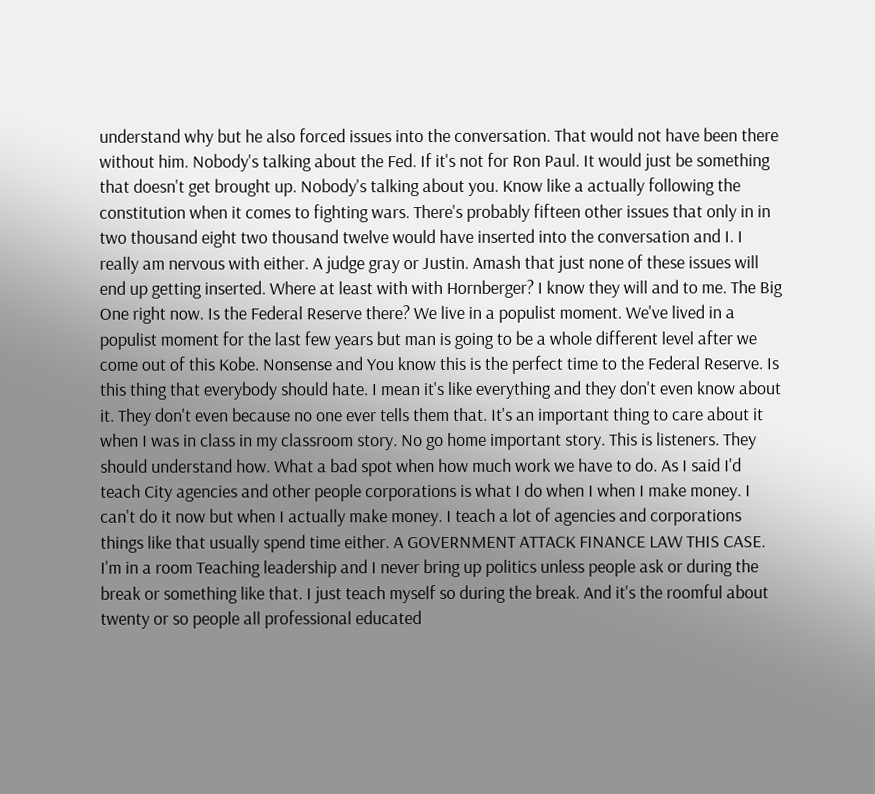understand why but he also forced issues into the conversation. That would not have been there without him. Nobody's talking about the Fed. If it's not for Ron Paul. It would just be something that doesn't get brought up. Nobody's talking about you. Know like a actually following the constitution when it comes to fighting wars. There's probably fifteen other issues that only in in two thousand eight two thousand twelve would have inserted into the conversation and I. I really am nervous with either. A judge gray or Justin. Amash that just none of these issues will end up getting inserted. Where at least with with Hornberger? I know they will and to me. The Big One right now. Is the Federal Reserve there? We live in a populist moment. We've lived in a populist moment for the last few years but man is going to be a whole different level after we come out of this Kobe. Nonsense and You know this is the perfect time to the Federal Reserve. Is this thing that everybody should hate. I mean it's like everything and they don't even know about it. They don't even because no one ever tells them that. It's an important thing to care about it when I was in class in my classroom story. No go home important story. This is listeners. They should understand how. What a bad spot when how much work we have to do. As I said I'd teach City agencies and other people corporations is what I do when I when I make money. I can't do it now but when I actually make money. I teach a lot of agencies and corporations things like that usually spend time either. A GOVERNMENT ATTACK FINANCE LAW THIS CASE. I'm in a room Teaching leadership and I never bring up politics unless people ask or during the break or something like that. I just teach myself so during the break. And it's the roomful about twenty or so people all professional educated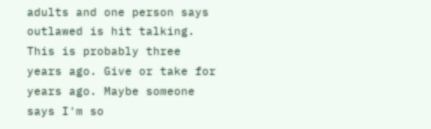adults and one person says outlawed is hit talking. This is probably three years ago. Give or take for years ago. Maybe someone says I'm so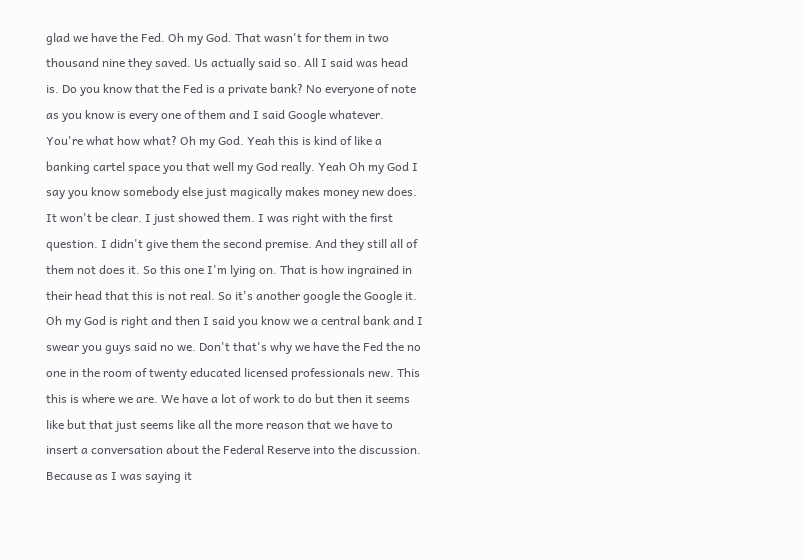glad we have the Fed. Oh my God. That wasn't for them in two thousand nine they saved. Us actually said so. All I said was head is. Do you know that the Fed is a private bank? No everyone of note as you know is every one of them and I said Google whatever. You're what how what? Oh my God. Yeah this is kind of like a banking cartel space you that well my God really. Yeah Oh my God I say you know somebody else just magically makes money new does. It won't be clear. I just showed them. I was right with the first question. I didn't give them the second premise. And they still all of them not does it. So this one I'm lying on. That is how ingrained in their head that this is not real. So it's another google the Google it. Oh my God is right and then I said you know we a central bank and I swear you guys said no we. Don't that's why we have the Fed the no one in the room of twenty educated licensed professionals new. This this is where we are. We have a lot of work to do but then it seems like but that just seems like all the more reason that we have to insert a conversation about the Federal Reserve into the discussion. Because as I was saying it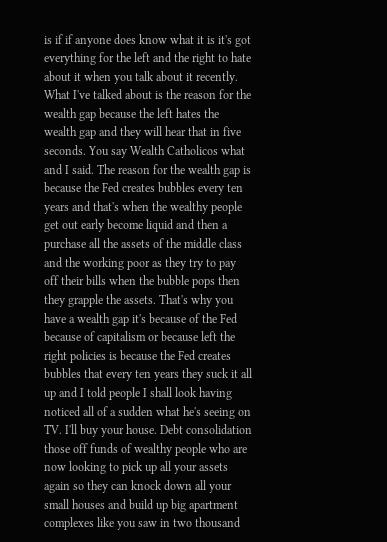is if if anyone does know what it is it's got everything for the left and the right to hate about it when you talk about it recently. What I've talked about is the reason for the wealth gap because the left hates the wealth gap and they will hear that in five seconds. You say Wealth Catholicos what and I said. The reason for the wealth gap is because the Fed creates bubbles every ten years and that's when the wealthy people get out early become liquid and then a purchase all the assets of the middle class and the working poor as they try to pay off their bills when the bubble pops then they grapple the assets. That's why you have a wealth gap it's because of the Fed because of capitalism or because left the right policies is because the Fed creates bubbles that every ten years they suck it all up and I told people I shall look having noticed all of a sudden what he's seeing on TV. I'll buy your house. Debt consolidation those off funds of wealthy people who are now looking to pick up all your assets again so they can knock down all your small houses and build up big apartment complexes like you saw in two thousand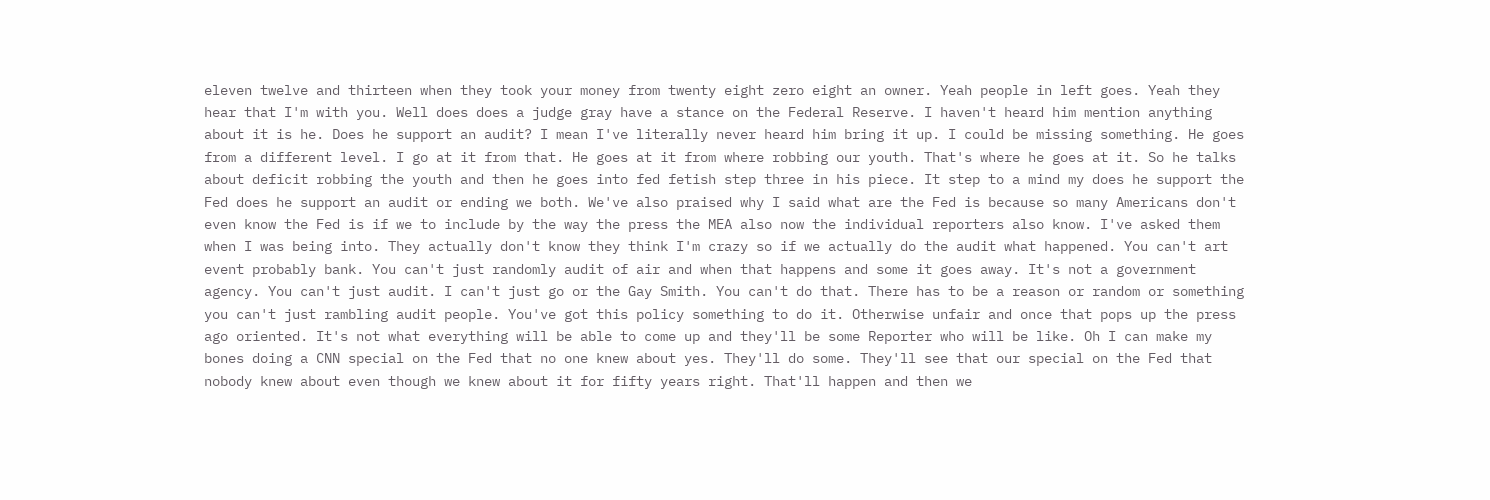eleven twelve and thirteen when they took your money from twenty eight zero eight an owner. Yeah people in left goes. Yeah they hear that I'm with you. Well does does a judge gray have a stance on the Federal Reserve. I haven't heard him mention anything about it is he. Does he support an audit? I mean I've literally never heard him bring it up. I could be missing something. He goes from a different level. I go at it from that. He goes at it from where robbing our youth. That's where he goes at it. So he talks about deficit robbing the youth and then he goes into fed fetish step three in his piece. It step to a mind my does he support the Fed does he support an audit or ending we both. We've also praised why I said what are the Fed is because so many Americans don't even know the Fed is if we to include by the way the press the MEA also now the individual reporters also know. I've asked them when I was being into. They actually don't know they think I'm crazy so if we actually do the audit what happened. You can't art event probably bank. You can't just randomly audit of air and when that happens and some it goes away. It's not a government agency. You can't just audit. I can't just go or the Gay Smith. You can't do that. There has to be a reason or random or something you can't just rambling audit people. You've got this policy something to do it. Otherwise unfair and once that pops up the press ago oriented. It's not what everything will be able to come up and they'll be some Reporter who will be like. Oh I can make my bones doing a CNN special on the Fed that no one knew about yes. They'll do some. They'll see that our special on the Fed that nobody knew about even though we knew about it for fifty years right. That'll happen and then we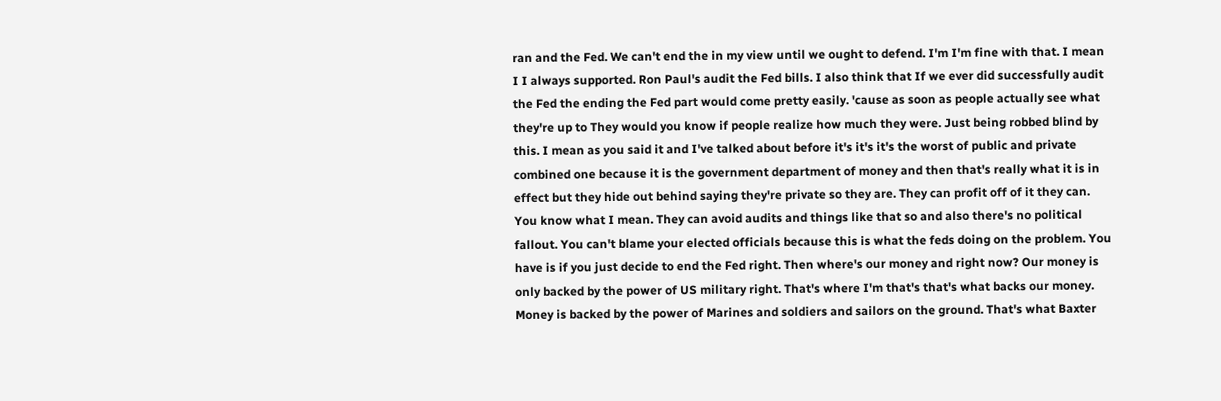ran and the Fed. We can't end the in my view until we ought to defend. I'm I'm fine with that. I mean I I always supported. Ron Paul's audit the Fed bills. I also think that If we ever did successfully audit the Fed the ending the Fed part would come pretty easily. 'cause as soon as people actually see what they're up to They would you know if people realize how much they were. Just being robbed blind by this. I mean as you said it and I've talked about before it's it's it's the worst of public and private combined one because it is the government department of money and then that's really what it is in effect but they hide out behind saying they're private so they are. They can profit off of it they can. You know what I mean. They can avoid audits and things like that so and also there's no political fallout. You can't blame your elected officials because this is what the feds doing on the problem. You have is if you just decide to end the Fed right. Then where's our money and right now? Our money is only backed by the power of US military right. That's where I'm that's that's what backs our money. Money is backed by the power of Marines and soldiers and sailors on the ground. That's what Baxter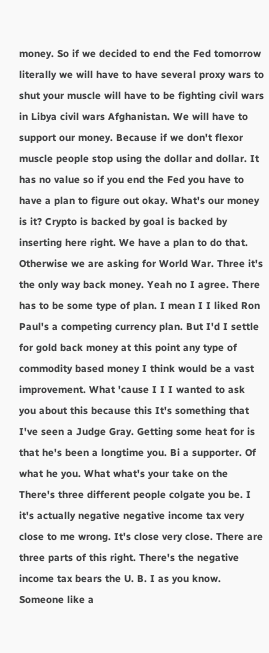money. So if we decided to end the Fed tomorrow literally we will have to have several proxy wars to shut your muscle will have to be fighting civil wars in Libya civil wars Afghanistan. We will have to support our money. Because if we don't flexor muscle people stop using the dollar and dollar. It has no value so if you end the Fed you have to have a plan to figure out okay. What's our money is it? Crypto is backed by goal is backed by inserting here right. We have a plan to do that. Otherwise we are asking for World War. Three it's the only way back money. Yeah no I agree. There has to be some type of plan. I mean I I liked Ron Paul's a competing currency plan. But I'd I settle for gold back money at this point any type of commodity based money I think would be a vast improvement. What 'cause I I I wanted to ask you about this because this It's something that I've seen a Judge Gray. Getting some heat for is that he's been a longtime you. Bi a supporter. Of what he you. What what's your take on the There's three different people colgate you be. I it's actually negative negative income tax very close to me wrong. It's close very close. There are three parts of this right. There's the negative income tax bears the U. B. I as you know. Someone like a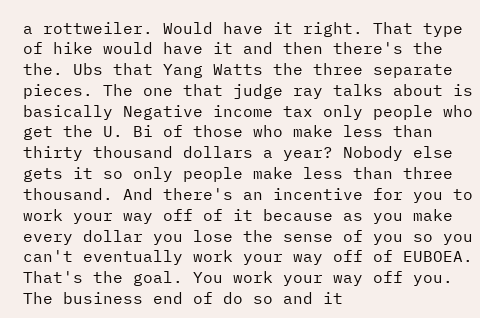a rottweiler. Would have it right. That type of hike would have it and then there's the the. Ubs that Yang Watts the three separate pieces. The one that judge ray talks about is basically Negative income tax only people who get the U. Bi of those who make less than thirty thousand dollars a year? Nobody else gets it so only people make less than three thousand. And there's an incentive for you to work your way off of it because as you make every dollar you lose the sense of you so you can't eventually work your way off of EUBOEA. That's the goal. You work your way off you. The business end of do so and it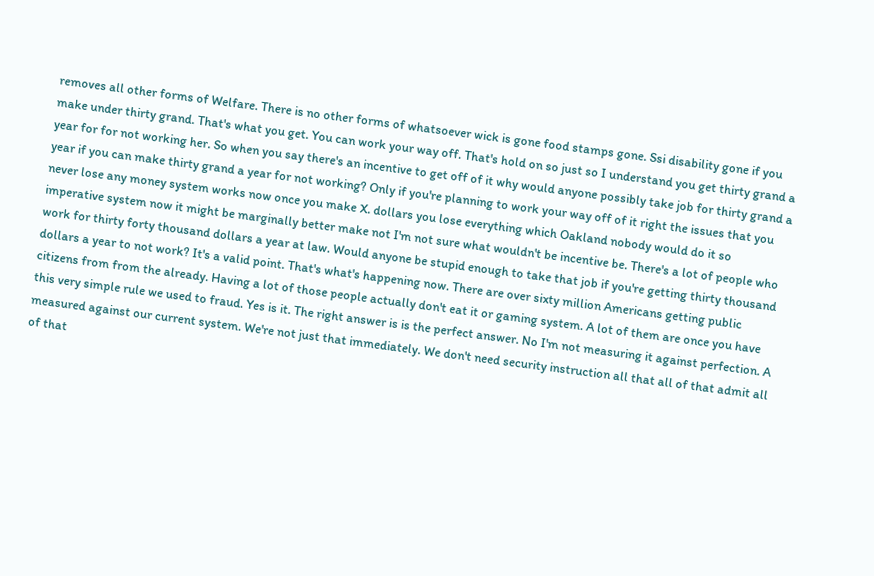removes all other forms of Welfare. There is no other forms of whatsoever wick is gone food stamps gone. Ssi disability gone if you make under thirty grand. That's what you get. You can work your way off. That's hold on so just so I understand you get thirty grand a year for for not working her. So when you say there's an incentive to get off of it why would anyone possibly take job for thirty grand a year if you can make thirty grand a year for not working? Only if you're planning to work your way off of it right the issues that you never lose any money system works now once you make X. dollars you lose everything which Oakland nobody would do it so imperative system now it might be marginally better make not I'm not sure what wouldn't be incentive be. There's a lot of people who work for thirty forty thousand dollars a year at law. Would anyone be stupid enough to take that job if you're getting thirty thousand dollars a year to not work? It's a valid point. That's what's happening now. There are over sixty million Americans getting public citizens from from the already. Having a lot of those people actually don't eat it or gaming system. A lot of them are once you have this very simple rule we used to fraud. Yes is it. The right answer is is the perfect answer. No I'm not measuring it against perfection. A measured against our current system. We're not just that immediately. We don't need security instruction all that all of that admit all of that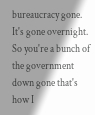bureaucracy gone. It's gone overnight. So you're a bunch of the government down gone that's how I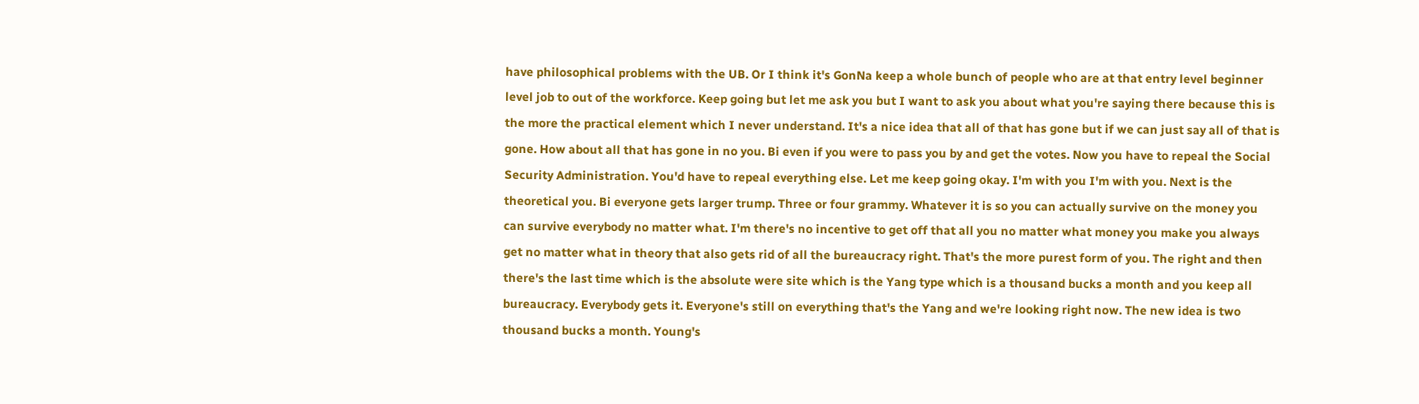have philosophical problems with the UB. Or I think it's GonNa keep a whole bunch of people who are at that entry level beginner level job to out of the workforce. Keep going but let me ask you but I want to ask you about what you're saying there because this is the more the practical element which I never understand. It's a nice idea that all of that has gone but if we can just say all of that is gone. How about all that has gone in no you. Bi even if you were to pass you by and get the votes. Now you have to repeal the Social Security Administration. You'd have to repeal everything else. Let me keep going okay. I'm with you I'm with you. Next is the theoretical you. Bi everyone gets larger trump. Three or four grammy. Whatever it is so you can actually survive on the money you can survive everybody no matter what. I'm there's no incentive to get off that all you no matter what money you make you always get no matter what in theory that also gets rid of all the bureaucracy right. That's the more purest form of you. The right and then there's the last time which is the absolute were site which is the Yang type which is a thousand bucks a month and you keep all bureaucracy. Everybody gets it. Everyone's still on everything that's the Yang and we're looking right now. The new idea is two thousand bucks a month. Young's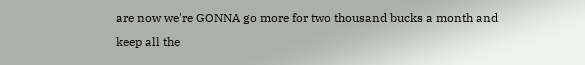are now we're GONNA go more for two thousand bucks a month and keep all the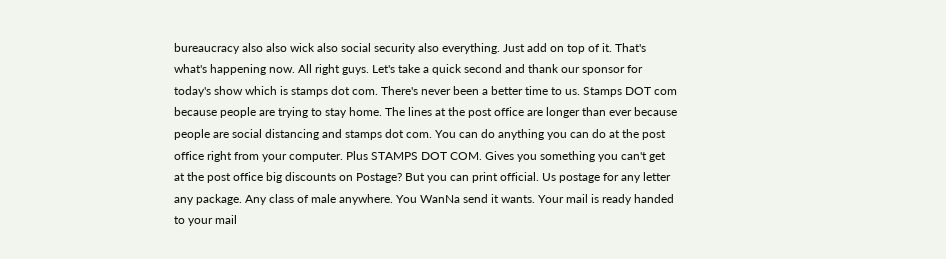bureaucracy also also wick also social security also everything. Just add on top of it. That's what's happening now. All right guys. Let's take a quick second and thank our sponsor for today's show which is stamps dot com. There's never been a better time to us. Stamps DOT com because people are trying to stay home. The lines at the post office are longer than ever because people are social distancing and stamps dot com. You can do anything you can do at the post office right from your computer. Plus STAMPS DOT COM. Gives you something you can't get at the post office big discounts on Postage? But you can print official. Us postage for any letter any package. Any class of male anywhere. You WanNa send it wants. Your mail is ready handed to your mail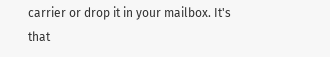carrier or drop it in your mailbox. It's that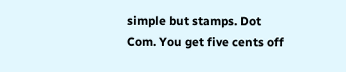simple but stamps. Dot Com. You get five cents off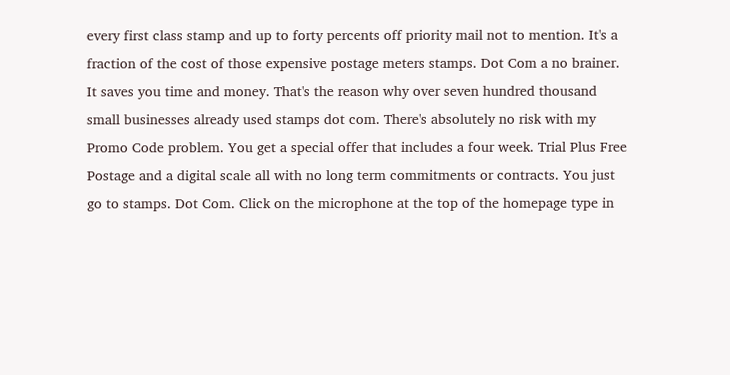every first class stamp and up to forty percents off priority mail not to mention. It's a fraction of the cost of those expensive postage meters stamps. Dot Com a no brainer. It saves you time and money. That's the reason why over seven hundred thousand small businesses already used stamps dot com. There's absolutely no risk with my Promo Code problem. You get a special offer that includes a four week. Trial Plus Free Postage and a digital scale all with no long term commitments or contracts. You just go to stamps. Dot Com. Click on the microphone at the top of the homepage type in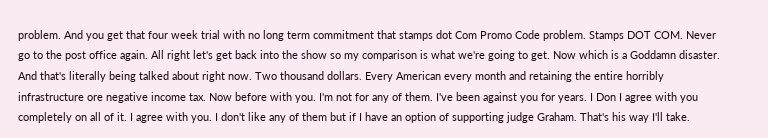problem. And you get that four week trial with no long term commitment that stamps dot Com Promo Code problem. Stamps DOT COM. Never go to the post office again. All right let's get back into the show so my comparison is what we're going to get. Now which is a Goddamn disaster. And that's literally being talked about right now. Two thousand dollars. Every American every month and retaining the entire horribly infrastructure ore negative income tax. Now before with you. I'm not for any of them. I've been against you for years. I Don I agree with you completely on all of it. I agree with you. I don't like any of them but if I have an option of supporting judge Graham. That's his way I'll take.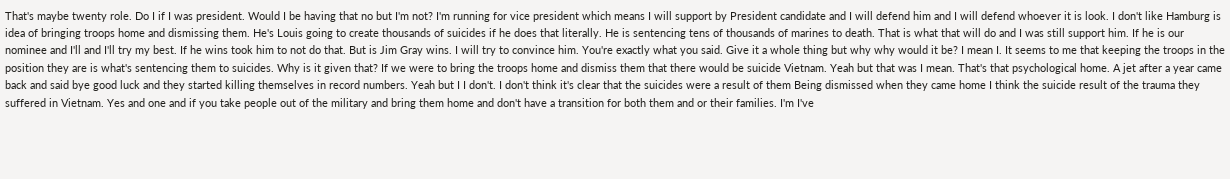That's maybe twenty role. Do I if I was president. Would I be having that no but I'm not? I'm running for vice president which means I will support by President candidate and I will defend him and I will defend whoever it is look. I don't like Hamburg is idea of bringing troops home and dismissing them. He's Louis going to create thousands of suicides if he does that literally. He is sentencing tens of thousands of marines to death. That is what that will do and I was still support him. If he is our nominee and I'll and I'll try my best. If he wins took him to not do that. But is Jim Gray wins. I will try to convince him. You're exactly what you said. Give it a whole thing but why why would it be? I mean I. It seems to me that keeping the troops in the position they are is what's sentencing them to suicides. Why is it given that? If we were to bring the troops home and dismiss them that there would be suicide Vietnam. Yeah but that was I mean. That's that psychological home. A jet after a year came back and said bye good luck and they started killing themselves in record numbers. Yeah but I I don't. I don't think it's clear that the suicides were a result of them Being dismissed when they came home I think the suicide result of the trauma they suffered in Vietnam. Yes and one and if you take people out of the military and bring them home and don't have a transition for both them and or their families. I'm I've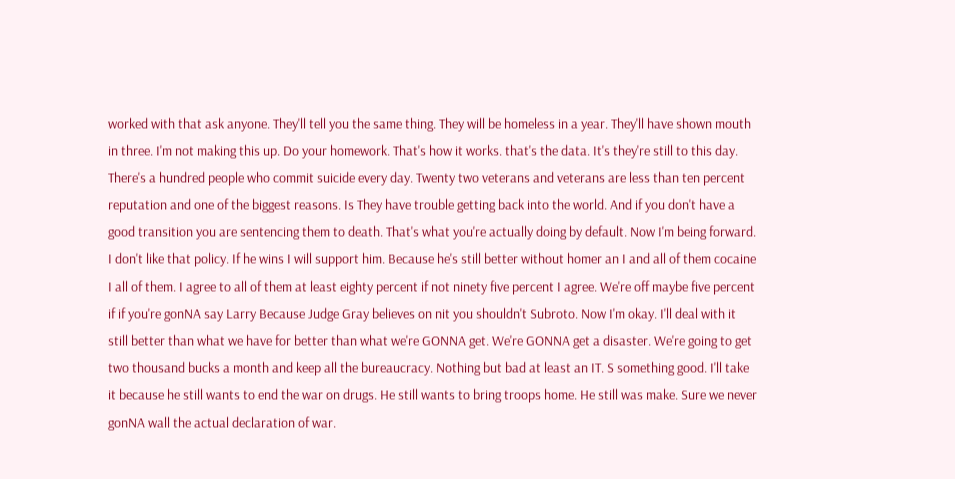worked with that ask anyone. They'll tell you the same thing. They will be homeless in a year. They'll have shown mouth in three. I'm not making this up. Do your homework. That's how it works. that's the data. It's they're still to this day. There's a hundred people who commit suicide every day. Twenty two veterans and veterans are less than ten percent reputation and one of the biggest reasons. Is They have trouble getting back into the world. And if you don't have a good transition you are sentencing them to death. That's what you're actually doing by default. Now I'm being forward. I don't like that policy. If he wins I will support him. Because he's still better without homer an I and all of them cocaine I all of them. I agree to all of them at least eighty percent if not ninety five percent I agree. We're off maybe five percent if if you're gonNA say Larry Because Judge Gray believes on nit you shouldn't Subroto. Now I'm okay. I'll deal with it still better than what we have for better than what we're GONNA get. We're GONNA get a disaster. We're going to get two thousand bucks a month and keep all the bureaucracy. Nothing but bad at least an IT. S something good. I'll take it because he still wants to end the war on drugs. He still wants to bring troops home. He still was make. Sure we never gonNA wall the actual declaration of war.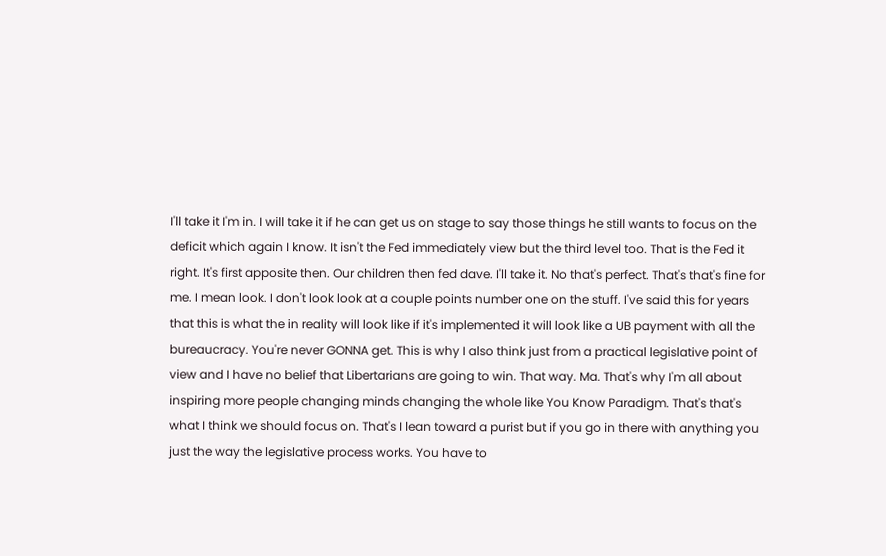I'll take it I'm in. I will take it if he can get us on stage to say those things he still wants to focus on the deficit which again I know. It isn't the Fed immediately view but the third level too. That is the Fed it right. It's first apposite then. Our children then fed dave. I'll take it. No that's perfect. That's that's fine for me. I mean look. I don't look look at a couple points number one on the stuff. I've said this for years that this is what the in reality will look like if it's implemented it will look like a UB payment with all the bureaucracy. You're never GONNA get. This is why I also think just from a practical legislative point of view and I have no belief that Libertarians are going to win. That way. Ma. That's why I'm all about inspiring more people changing minds changing the whole like You Know Paradigm. That's that's what I think we should focus on. That's I lean toward a purist but if you go in there with anything you just the way the legislative process works. You have to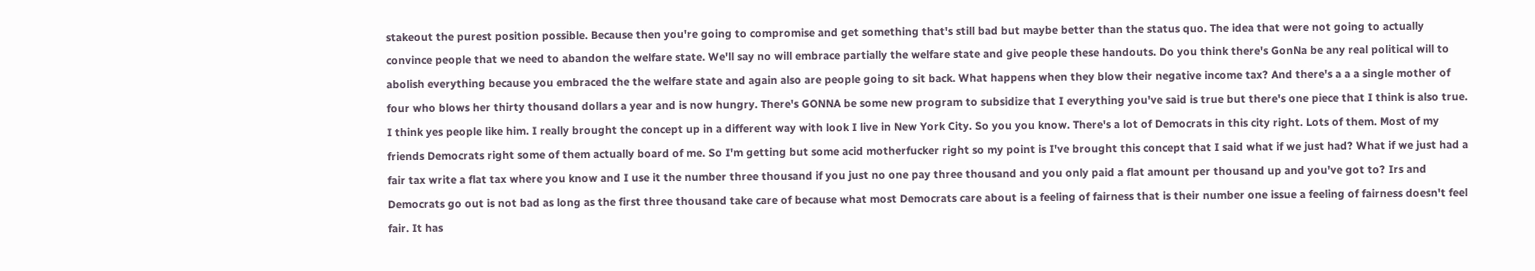stakeout the purest position possible. Because then you're going to compromise and get something that's still bad but maybe better than the status quo. The idea that were not going to actually convince people that we need to abandon the welfare state. We'll say no will embrace partially the welfare state and give people these handouts. Do you think there's GonNa be any real political will to abolish everything because you embraced the the welfare state and again also are people going to sit back. What happens when they blow their negative income tax? And there's a a a single mother of four who blows her thirty thousand dollars a year and is now hungry. There's GONNA be some new program to subsidize that I everything you've said is true but there's one piece that I think is also true. I think yes people like him. I really brought the concept up in a different way with look I live in New York City. So you you know. There's a lot of Democrats in this city right. Lots of them. Most of my friends Democrats right some of them actually board of me. So I'm getting but some acid motherfucker right so my point is I've brought this concept that I said what if we just had? What if we just had a fair tax write a flat tax where you know and I use it the number three thousand if you just no one pay three thousand and you only paid a flat amount per thousand up and you've got to? Irs and Democrats go out is not bad as long as the first three thousand take care of because what most Democrats care about is a feeling of fairness that is their number one issue a feeling of fairness doesn't feel fair. It has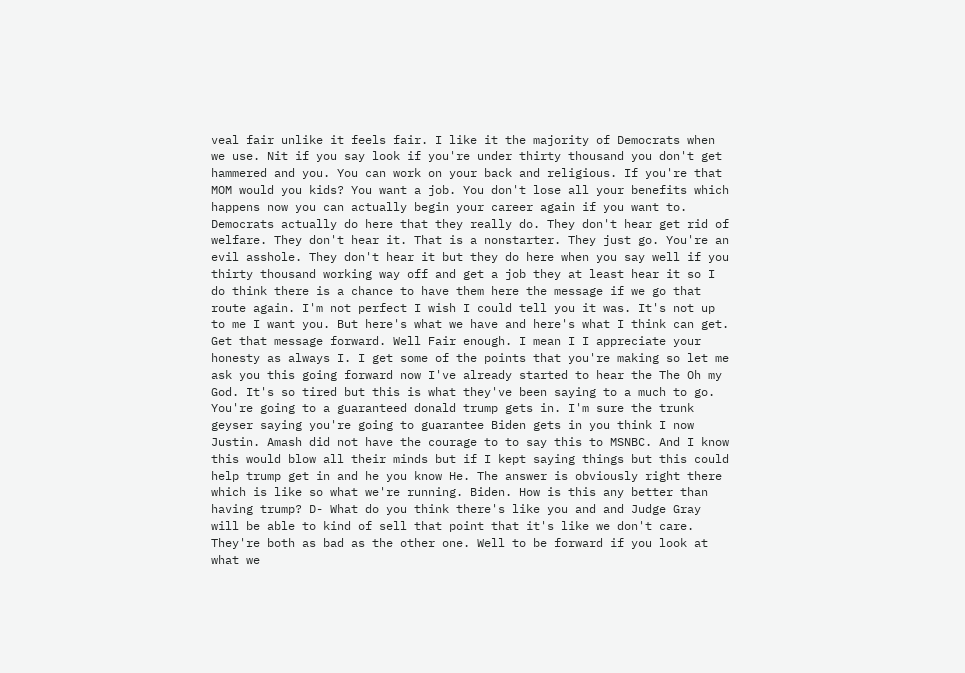veal fair unlike it feels fair. I like it the majority of Democrats when we use. Nit if you say look if you're under thirty thousand you don't get hammered and you. You can work on your back and religious. If you're that MOM would you kids? You want a job. You don't lose all your benefits which happens now you can actually begin your career again if you want to. Democrats actually do here that they really do. They don't hear get rid of welfare. They don't hear it. That is a nonstarter. They just go. You're an evil asshole. They don't hear it but they do here when you say well if you thirty thousand working way off and get a job they at least hear it so I do think there is a chance to have them here the message if we go that route again. I'm not perfect I wish I could tell you it was. It's not up to me I want you. But here's what we have and here's what I think can get. Get that message forward. Well Fair enough. I mean I I appreciate your honesty as always I. I get some of the points that you're making so let me ask you this going forward now I've already started to hear the The Oh my God. It's so tired but this is what they've been saying to a much to go. You're going to a guaranteed donald trump gets in. I'm sure the trunk geyser saying you're going to guarantee Biden gets in you think I now Justin. Amash did not have the courage to to say this to MSNBC. And I know this would blow all their minds but if I kept saying things but this could help trump get in and he you know He. The answer is obviously right there which is like so what we're running. Biden. How is this any better than having trump? D- What do you think there's like you and and Judge Gray will be able to kind of sell that point that it's like we don't care. They're both as bad as the other one. Well to be forward if you look at what we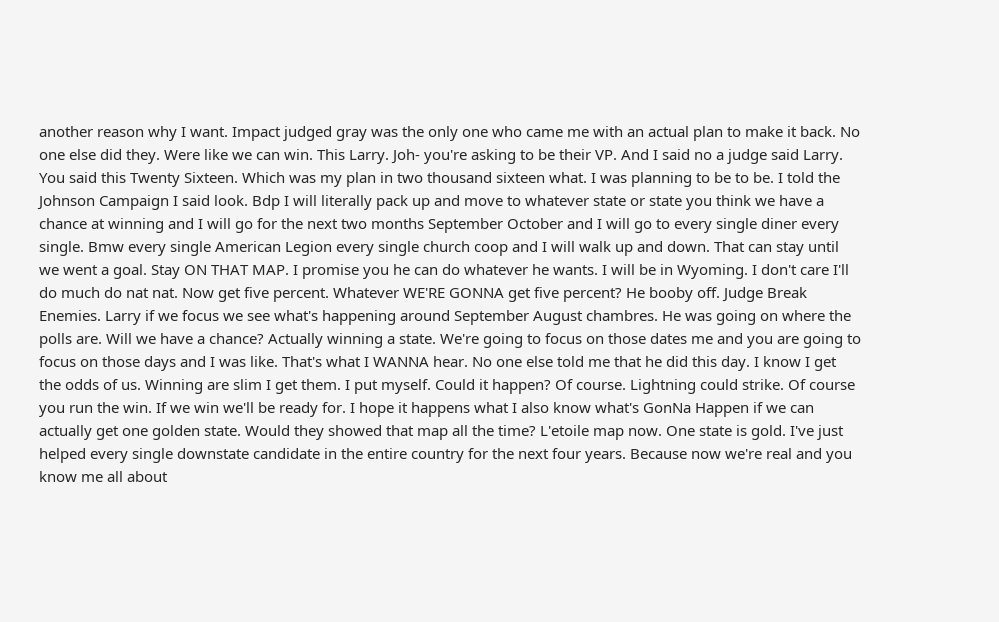another reason why I want. Impact judged gray was the only one who came me with an actual plan to make it back. No one else did they. Were like we can win. This Larry. Joh- you're asking to be their VP. And I said no a judge said Larry. You said this Twenty Sixteen. Which was my plan in two thousand sixteen what. I was planning to be to be. I told the Johnson Campaign I said look. Bdp I will literally pack up and move to whatever state or state you think we have a chance at winning and I will go for the next two months September October and I will go to every single diner every single. Bmw every single American Legion every single church coop and I will walk up and down. That can stay until we went a goal. Stay ON THAT MAP. I promise you he can do whatever he wants. I will be in Wyoming. I don't care I'll do much do nat nat. Now get five percent. Whatever WE'RE GONNA get five percent? He booby off. Judge Break Enemies. Larry if we focus we see what's happening around September August chambres. He was going on where the polls are. Will we have a chance? Actually winning a state. We're going to focus on those dates me and you are going to focus on those days and I was like. That's what I WANNA hear. No one else told me that he did this day. I know I get the odds of us. Winning are slim I get them. I put myself. Could it happen? Of course. Lightning could strike. Of course you run the win. If we win we'll be ready for. I hope it happens what I also know what's GonNa Happen if we can actually get one golden state. Would they showed that map all the time? L'etoile map now. One state is gold. I've just helped every single downstate candidate in the entire country for the next four years. Because now we're real and you know me all about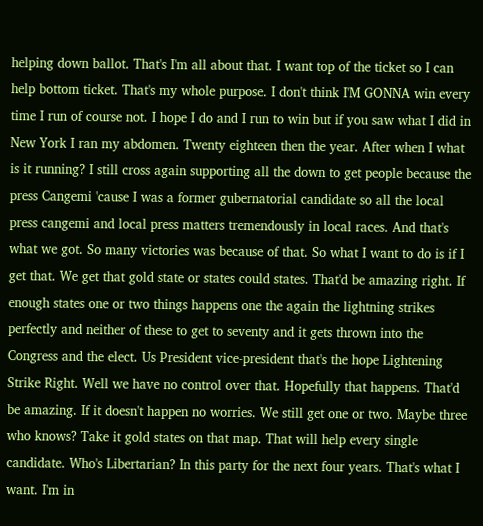helping down ballot. That's I'm all about that. I want top of the ticket so I can help bottom ticket. That's my whole purpose. I don't think I'M GONNA win every time I run of course not. I hope I do and I run to win but if you saw what I did in New York I ran my abdomen. Twenty eighteen then the year. After when I what is it running? I still cross again supporting all the down to get people because the press Cangemi 'cause I was a former gubernatorial candidate so all the local press cangemi and local press matters tremendously in local races. And that's what we got. So many victories was because of that. So what I want to do is if I get that. We get that gold state or states could states. That'd be amazing right. If enough states one or two things happens one the again the lightning strikes perfectly and neither of these to get to seventy and it gets thrown into the Congress and the elect. Us President vice-president that's the hope Lightening Strike Right. Well we have no control over that. Hopefully that happens. That'd be amazing. If it doesn't happen no worries. We still get one or two. Maybe three who knows? Take it gold states on that map. That will help every single candidate. Who's Libertarian? In this party for the next four years. That's what I want. I'm in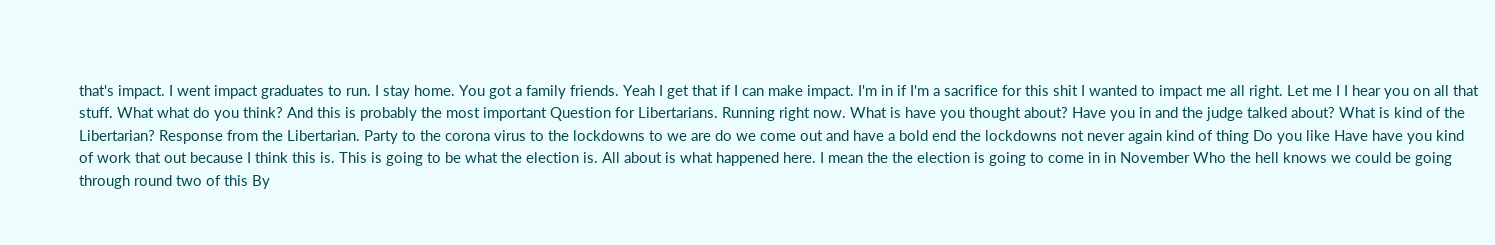that's impact. I went impact graduates to run. I stay home. You got a family friends. Yeah I get that if I can make impact. I'm in if I'm a sacrifice for this shit I wanted to impact me all right. Let me I I hear you on all that stuff. What what do you think? And this is probably the most important Question for Libertarians. Running right now. What is have you thought about? Have you in and the judge talked about? What is kind of the Libertarian? Response from the Libertarian. Party to the corona virus to the lockdowns to we are do we come out and have a bold end the lockdowns not never again kind of thing Do you like Have have you kind of work that out because I think this is. This is going to be what the election is. All about is what happened here. I mean the the election is going to come in in November Who the hell knows we could be going through round two of this By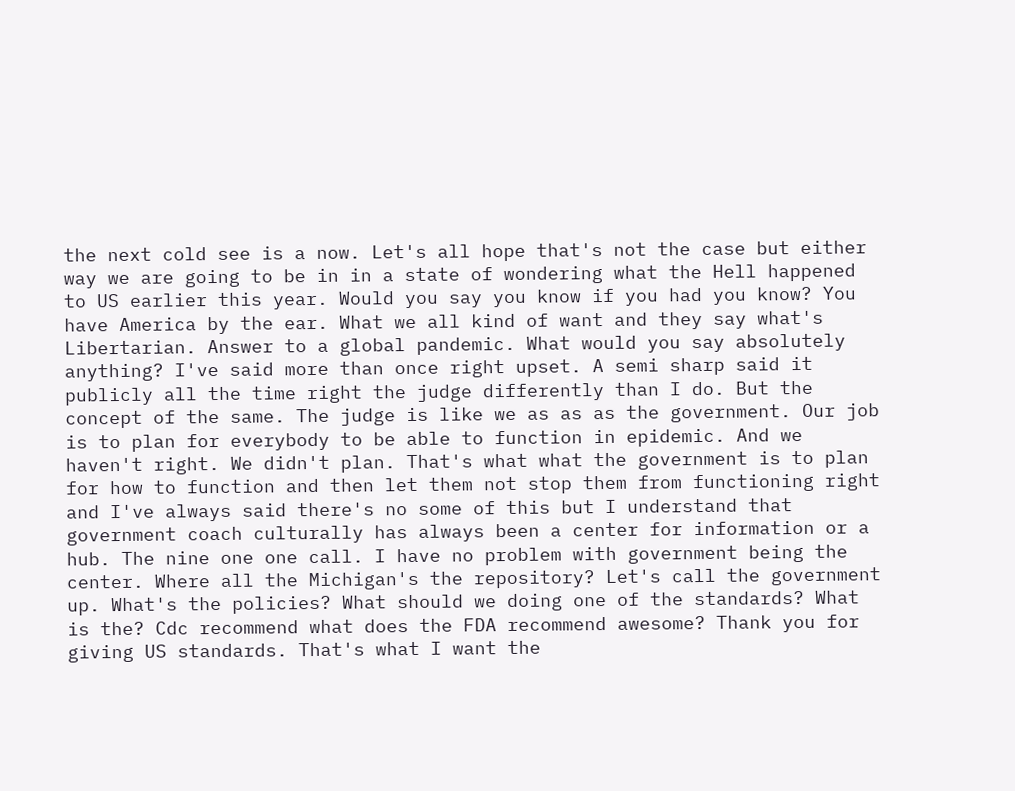the next cold see is a now. Let's all hope that's not the case but either way we are going to be in in a state of wondering what the Hell happened to US earlier this year. Would you say you know if you had you know? You have America by the ear. What we all kind of want and they say what's Libertarian. Answer to a global pandemic. What would you say absolutely anything? I've said more than once right upset. A semi sharp said it publicly all the time right the judge differently than I do. But the concept of the same. The judge is like we as as as the government. Our job is to plan for everybody to be able to function in epidemic. And we haven't right. We didn't plan. That's what what the government is to plan for how to function and then let them not stop them from functioning right and I've always said there's no some of this but I understand that government coach culturally has always been a center for information or a hub. The nine one one call. I have no problem with government being the center. Where all the Michigan's the repository? Let's call the government up. What's the policies? What should we doing one of the standards? What is the? Cdc recommend what does the FDA recommend awesome? Thank you for giving US standards. That's what I want the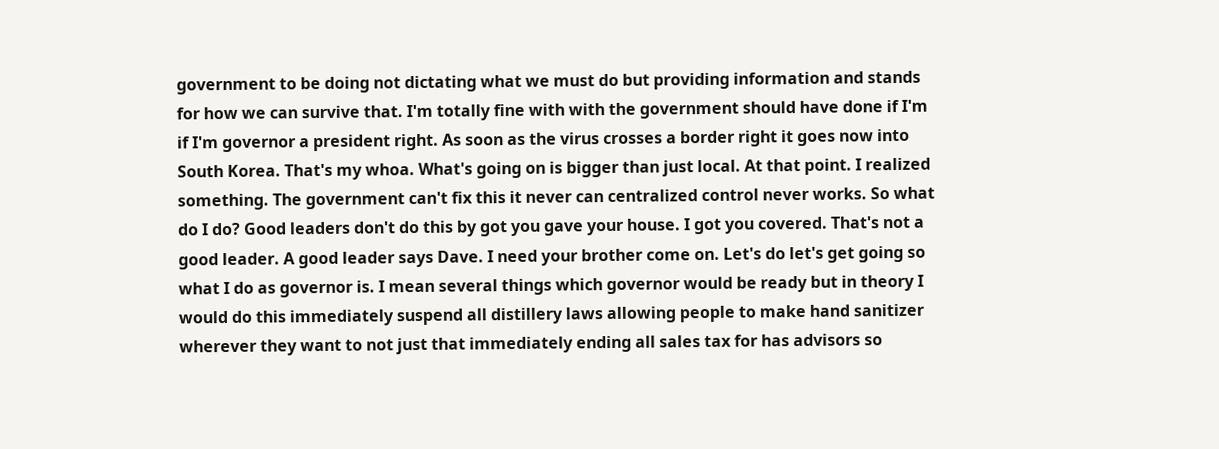government to be doing not dictating what we must do but providing information and stands for how we can survive that. I'm totally fine with with the government should have done if I'm if I'm governor a president right. As soon as the virus crosses a border right it goes now into South Korea. That's my whoa. What's going on is bigger than just local. At that point. I realized something. The government can't fix this it never can centralized control never works. So what do I do? Good leaders don't do this by got you gave your house. I got you covered. That's not a good leader. A good leader says Dave. I need your brother come on. Let's do let's get going so what I do as governor is. I mean several things which governor would be ready but in theory I would do this immediately suspend all distillery laws allowing people to make hand sanitizer wherever they want to not just that immediately ending all sales tax for has advisors so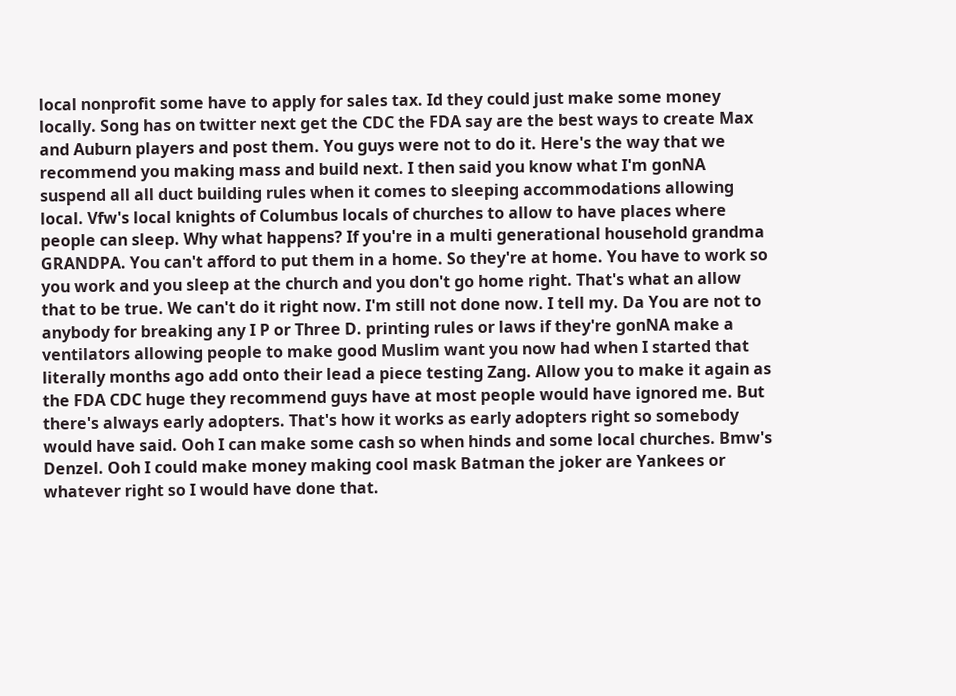local nonprofit some have to apply for sales tax. Id they could just make some money locally. Song has on twitter next get the CDC the FDA say are the best ways to create Max and Auburn players and post them. You guys were not to do it. Here's the way that we recommend you making mass and build next. I then said you know what I'm gonNA suspend all all duct building rules when it comes to sleeping accommodations allowing local. Vfw's local knights of Columbus locals of churches to allow to have places where people can sleep. Why what happens? If you're in a multi generational household grandma GRANDPA. You can't afford to put them in a home. So they're at home. You have to work so you work and you sleep at the church and you don't go home right. That's what an allow that to be true. We can't do it right now. I'm still not done now. I tell my. Da You are not to anybody for breaking any I P or Three D. printing rules or laws if they're gonNA make a ventilators allowing people to make good Muslim want you now had when I started that literally months ago add onto their lead a piece testing Zang. Allow you to make it again as the FDA CDC huge they recommend guys have at most people would have ignored me. But there's always early adopters. That's how it works as early adopters right so somebody would have said. Ooh I can make some cash so when hinds and some local churches. Bmw's Denzel. Ooh I could make money making cool mask Batman the joker are Yankees or whatever right so I would have done that.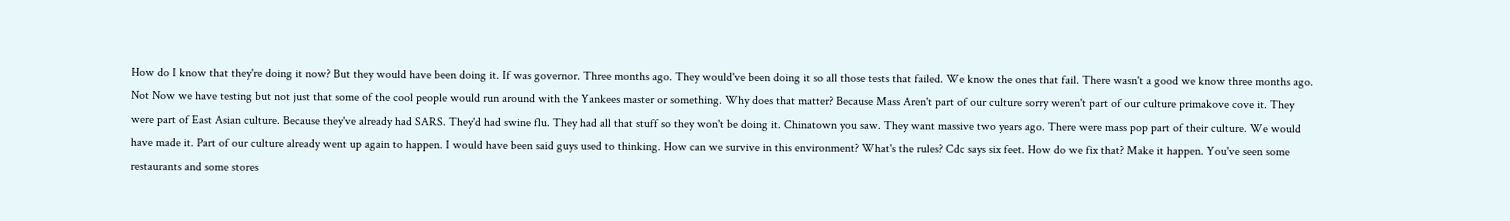How do I know that they're doing it now? But they would have been doing it. If was governor. Three months ago. They would've been doing it so all those tests that failed. We know the ones that fail. There wasn't a good we know three months ago. Not Now we have testing but not just that some of the cool people would run around with the Yankees master or something. Why does that matter? Because Mass Aren't part of our culture sorry weren't part of our culture primakove cove it. They were part of East Asian culture. Because they've already had SARS. They'd had swine flu. They had all that stuff so they won't be doing it. Chinatown you saw. They want massive two years ago. There were mass pop part of their culture. We would have made it. Part of our culture already went up again to happen. I would have been said guys used to thinking. How can we survive in this environment? What's the rules? Cdc says six feet. How do we fix that? Make it happen. You've seen some restaurants and some stores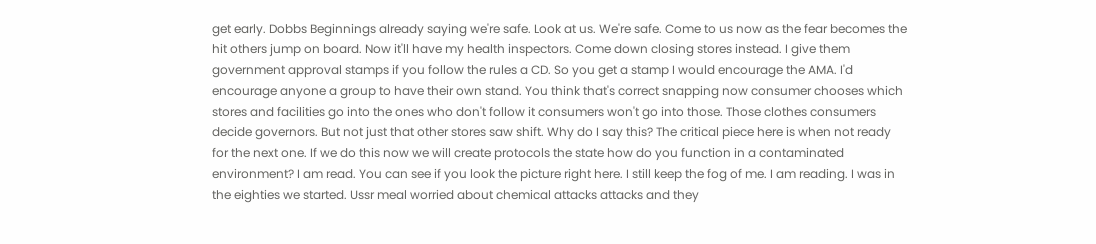get early. Dobbs Beginnings already saying we're safe. Look at us. We're safe. Come to us now as the fear becomes the hit others jump on board. Now it'll have my health inspectors. Come down closing stores instead. I give them government approval stamps if you follow the rules a CD. So you get a stamp I would encourage the AMA. I'd encourage anyone a group to have their own stand. You think that's correct snapping now consumer chooses which stores and facilities go into the ones who don't follow it consumers won't go into those. Those clothes consumers decide governors. But not just that other stores saw shift. Why do I say this? The critical piece here is when not ready for the next one. If we do this now we will create protocols the state how do you function in a contaminated environment? I am read. You can see if you look the picture right here. I still keep the fog of me. I am reading. I was in the eighties we started. Ussr meal worried about chemical attacks attacks and they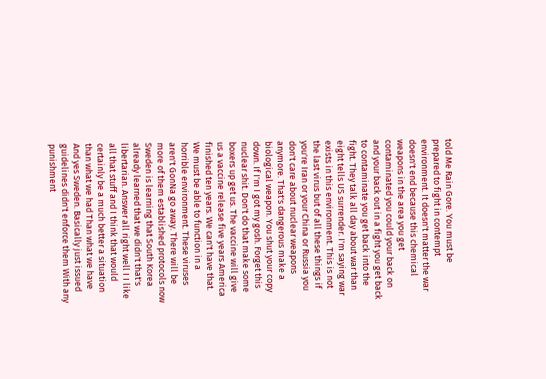told Me Rain Gore. You must be prepared to fight in contempt environment. It doesn't matter the war doesn't end because this chemical weapons in the area you get contaminated you could your back on and your back out in a fight you get back to contaminate you get back into the fight. They talk all day about war than eight tells US surrender. I'm saying war exists in this environment. This is not the last virus but of all these things if you're Iran or your China or Russia you don't care about nuclear weapons anymore. That's dangerous make a biological weapon. You shut your copy down. If I'm I got my gosh. Forget this nuclear shit. Don't do that make some boxers up get us. The vaccine will give us a vaccine release five years America finished ten years. We can't have that. We must be able to function in a horrible environment. These viruses aren't GonNa go away. There will be more of them established protocols now Sweden is learning that South Korea already learned that we didn't that's libertarian. Answer all right well I I like all that stuff and I think that would certainly be a much better a situation than what we had Than what we have And yes Sweden. Basically just issued guidelines didn't enforce them With any punishment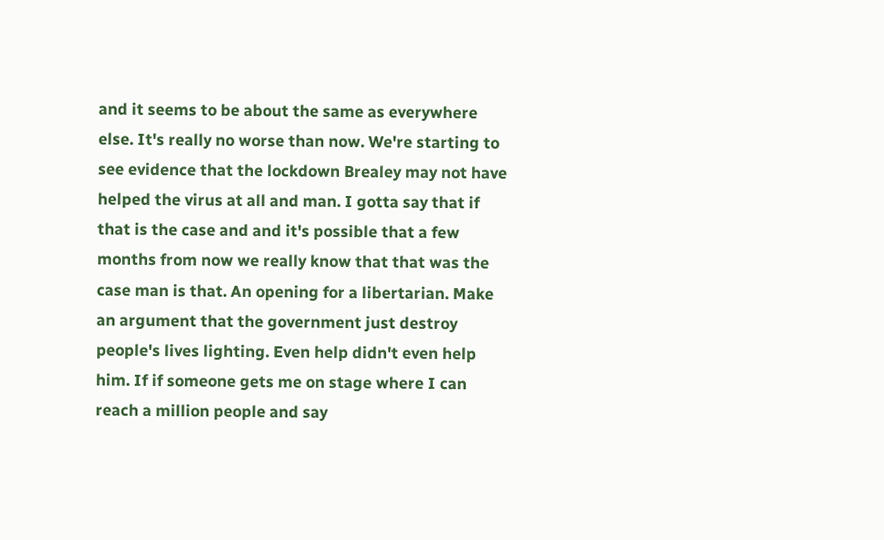and it seems to be about the same as everywhere else. It's really no worse than now. We're starting to see evidence that the lockdown Brealey may not have helped the virus at all and man. I gotta say that if that is the case and and it's possible that a few months from now we really know that that was the case man is that. An opening for a libertarian. Make an argument that the government just destroy people's lives lighting. Even help didn't even help him. If if someone gets me on stage where I can reach a million people and say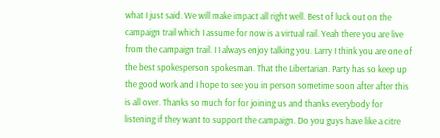what I just said. We will make impact all right well. Best of luck out on the campaign trail which I assume for now is a virtual rail. Yeah there you are live from the campaign trail. I I always enjoy talking you. Larry I think you are one of the best spokesperson spokesman. That the Libertarian. Party has so keep up the good work and I hope to see you in person sometime soon after after this is all over. Thanks so much for for joining us and thanks everybody for listening if they want to support the campaign. Do you guys have like a citre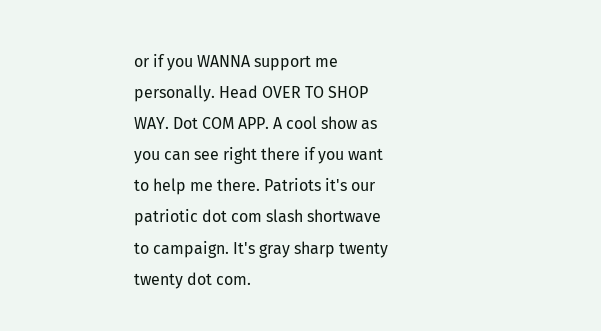or if you WANNA support me personally. Head OVER TO SHOP WAY. Dot COM APP. A cool show as you can see right there if you want to help me there. Patriots it's our patriotic dot com slash shortwave to campaign. It's gray sharp twenty twenty dot com.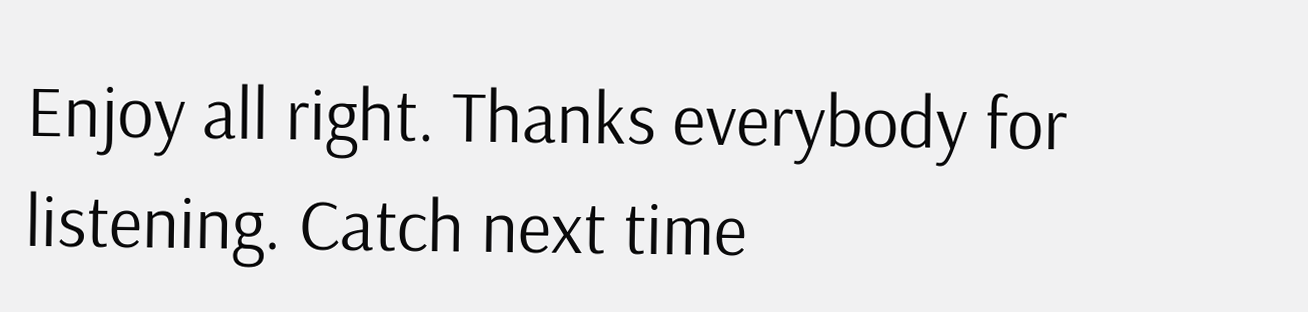Enjoy all right. Thanks everybody for listening. Catch next time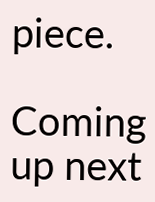piece.

Coming up next